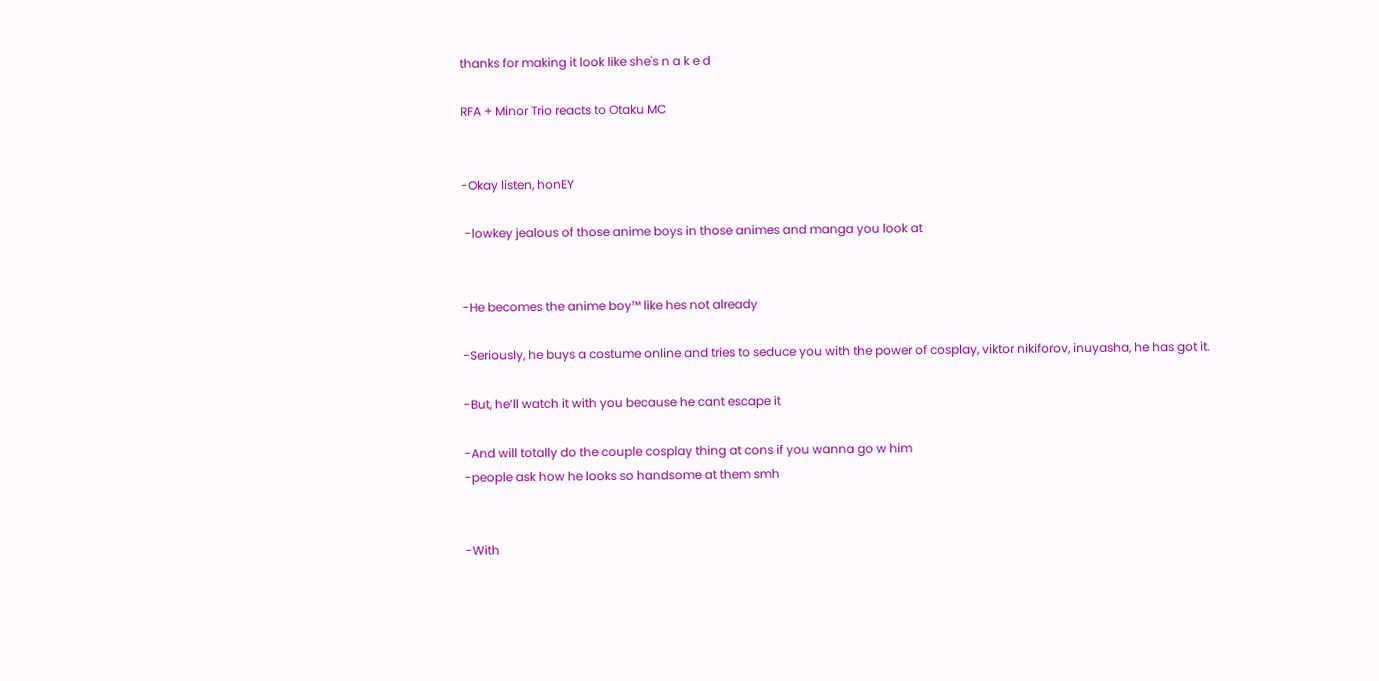thanks for making it look like she's n a k e d

RFA + Minor Trio reacts to Otaku MC


-Okay listen, honEY

 -lowkey jealous of those anime boys in those animes and manga you look at


-He becomes the anime boy™ like hes not already

-Seriously, he buys a costume online and tries to seduce you with the power of cosplay, viktor nikiforov, inuyasha, he has got it.

-But, he’ll watch it with you because he cant escape it

-And will totally do the couple cosplay thing at cons if you wanna go w him
-people ask how he looks so handsome at them smh


-With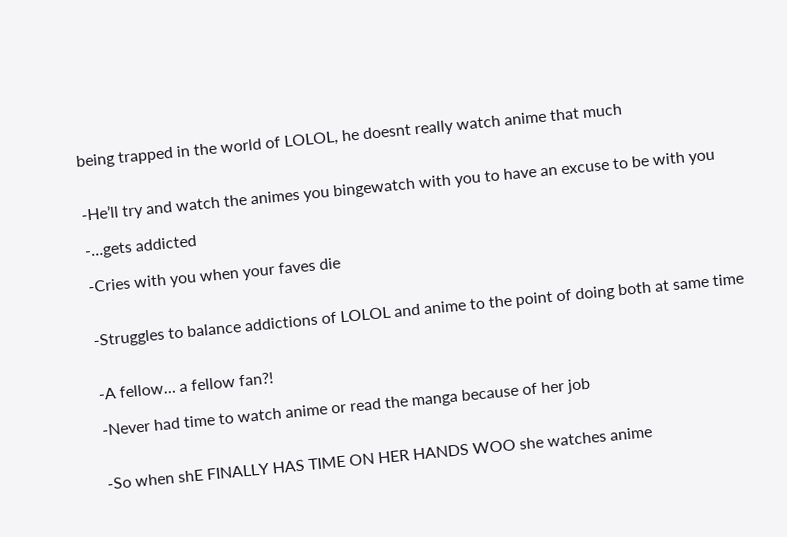being trapped in the world of LOLOL, he doesnt really watch anime that much


-He’ll try and watch the animes you bingewatch with you to have an excuse to be with you

-…gets addicted

-Cries with you when your faves die


-Struggles to balance addictions of LOLOL and anime to the point of doing both at same time


-A fellow… a fellow fan?!

-Never had time to watch anime or read the manga because of her job


-So when shE FINALLY HAS TIME ON HER HANDS WOO she watches anime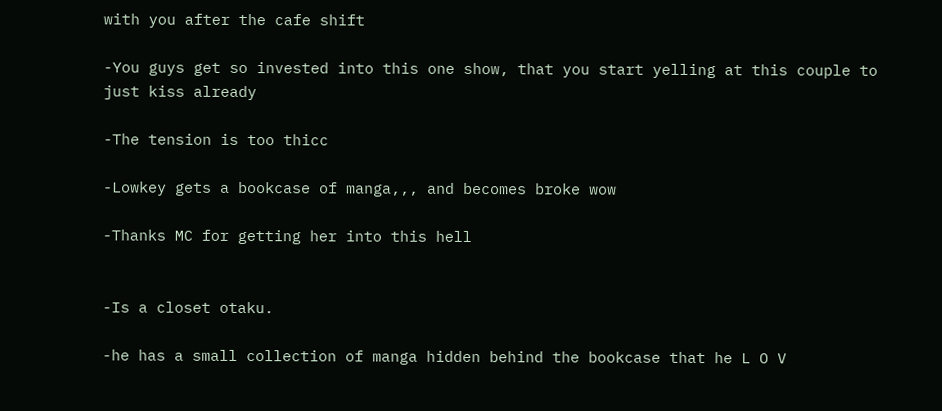with you after the cafe shift

-You guys get so invested into this one show, that you start yelling at this couple to just kiss already

-The tension is too thicc

-Lowkey gets a bookcase of manga,,, and becomes broke wow

-Thanks MC for getting her into this hell


-Is a closet otaku.

-he has a small collection of manga hidden behind the bookcase that he L O V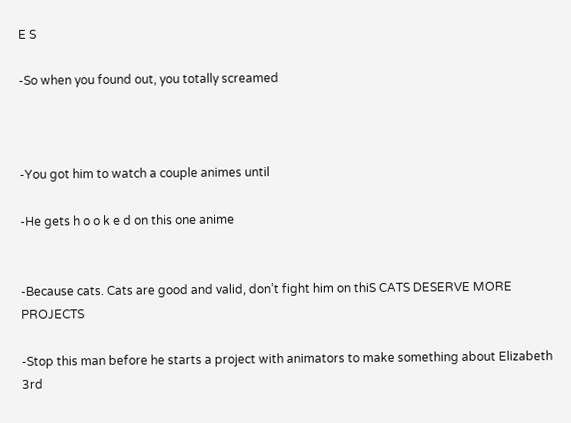E S

-So when you found out, you totally screamed



-You got him to watch a couple animes until

-He gets h o o k e d on this one anime


-Because cats. Cats are good and valid, don’t fight him on thiS CATS DESERVE MORE PROJECTS

-Stop this man before he starts a project with animators to make something about Elizabeth 3rd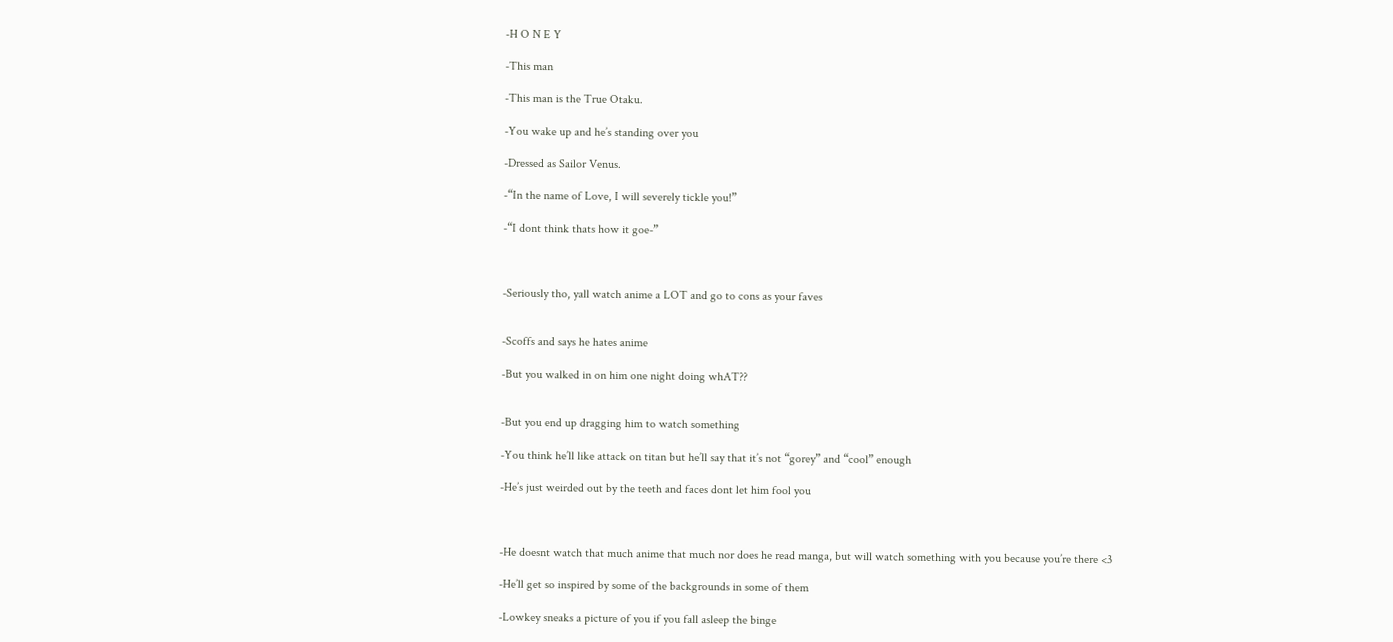-H O N E Y

-This man

-This man is the True Otaku.

-You wake up and he’s standing over you

-Dressed as Sailor Venus.

-“In the name of Love, I will severely tickle you!”

-“I dont think thats how it goe-”



-Seriously tho, yall watch anime a LOT and go to cons as your faves


-Scoffs and says he hates anime

-But you walked in on him one night doing whAT??


-But you end up dragging him to watch something

-You think he’ll like attack on titan but he’ll say that it’s not “gorey” and “cool” enough

-He’s just weirded out by the teeth and faces dont let him fool you



-He doesnt watch that much anime that much nor does he read manga, but will watch something with you because you’re there <3

-He’ll get so inspired by some of the backgrounds in some of them

-Lowkey sneaks a picture of you if you fall asleep the binge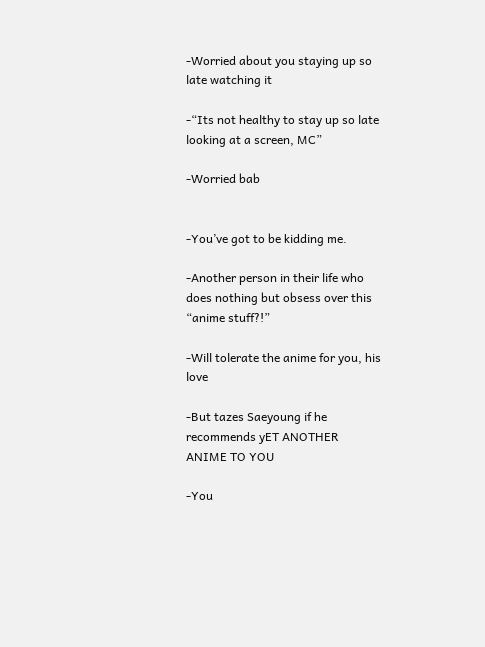-Worried about you staying up so late watching it

-“Its not healthy to stay up so late looking at a screen, MC”

-Worried bab


-You’ve got to be kidding me.

-Another person in their life who does nothing but obsess over this “anime stuff?!”

-Will tolerate the anime for you, his love

-But tazes Saeyoung if he recommends yET ANOTHER ANIME TO YOU

-You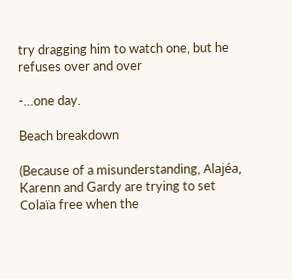try dragging him to watch one, but he refuses over and over

-…one day.

Beach breakdown

(Because of a misunderstanding, Alajéa, Karenn and Gardy are trying to set Colaïa free when the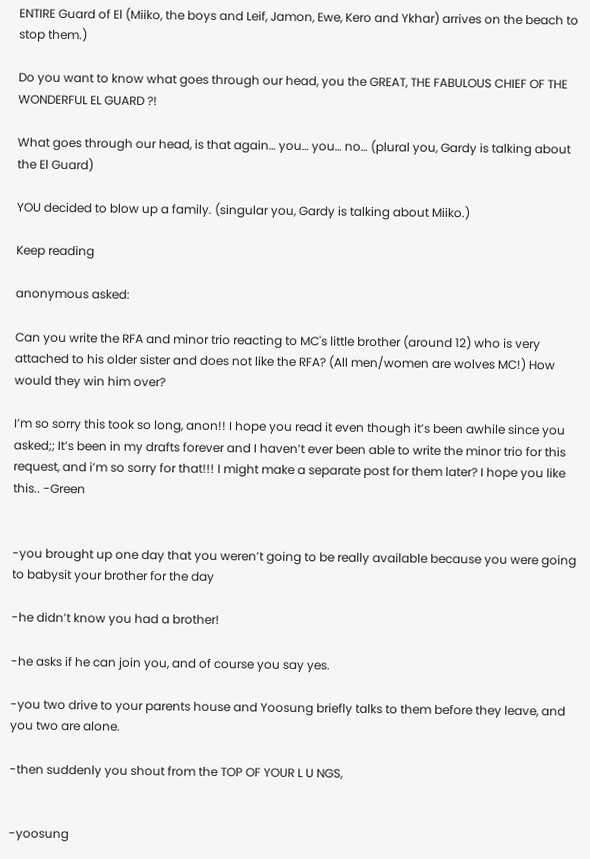ENTIRE Guard of El (Miiko, the boys and Leif, Jamon, Ewe, Kero and Ykhar) arrives on the beach to stop them.)

Do you want to know what goes through our head, you the GREAT, THE FABULOUS CHIEF OF THE WONDERFUL EL GUARD ?!

What goes through our head, is that again… you… you… no… (plural you, Gardy is talking about the El Guard)

YOU decided to blow up a family. (singular you, Gardy is talking about Miiko.)

Keep reading

anonymous asked:

Can you write the RFA and minor trio reacting to MC's little brother (around 12) who is very attached to his older sister and does not like the RFA? (All men/women are wolves MC!) How would they win him over?

I’m so sorry this took so long, anon!! I hope you read it even though it’s been awhile since you asked;; It’s been in my drafts forever and I haven’t ever been able to write the minor trio for this request, and i’m so sorry for that!!! I might make a separate post for them later? I hope you like this.. -Green


-you brought up one day that you weren’t going to be really available because you were going to babysit your brother for the day

-he didn’t know you had a brother!

-he asks if he can join you, and of course you say yes.

-you two drive to your parents house and Yoosung briefly talks to them before they leave, and you two are alone.

-then suddenly you shout from the TOP OF YOUR L U NGS,


-yoosung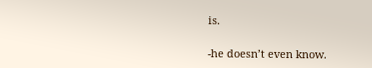is.

-he doesn’t even know.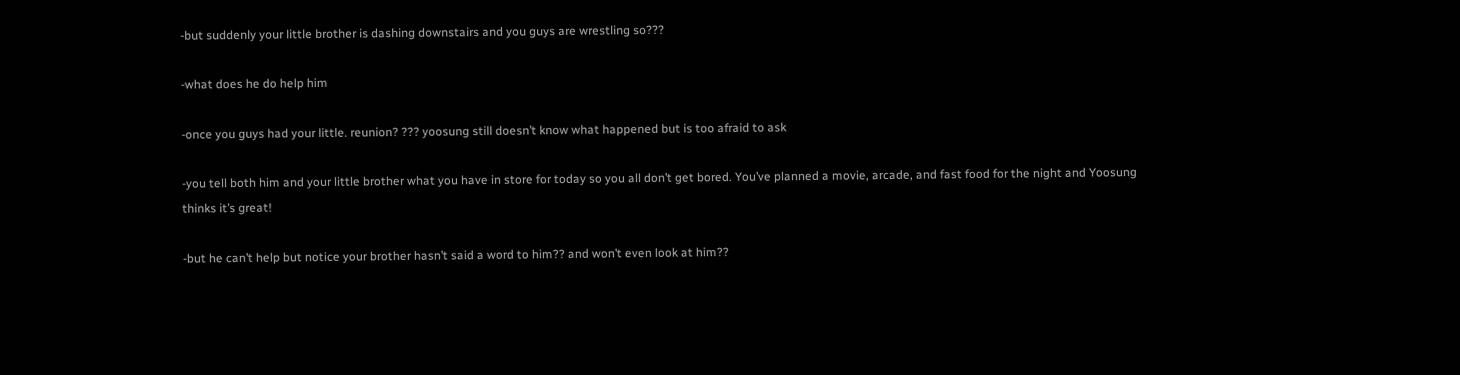-but suddenly your little brother is dashing downstairs and you guys are wrestling so???

-what does he do help him

-once you guys had your little. reunion? ??? yoosung still doesn’t know what happened but is too afraid to ask

-you tell both him and your little brother what you have in store for today so you all don’t get bored. You’ve planned a movie, arcade, and fast food for the night and Yoosung thinks it’s great!

-but he can’t help but notice your brother hasn’t said a word to him?? and won’t even look at him??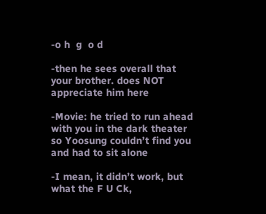-o h  g  o d

-then he sees overall that your brother. does NOT appreciate him here

-Movie: he tried to run ahead with you in the dark theater so Yoosung couldn’t find you and had to sit alone

-I mean, it didn’t work, but what the F U Ck,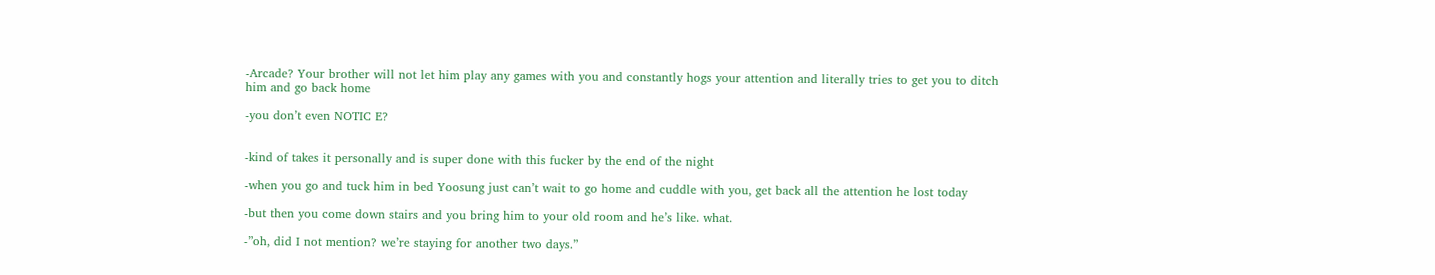-Arcade? Your brother will not let him play any games with you and constantly hogs your attention and literally tries to get you to ditch him and go back home

-you don’t even NOTIC E?


-kind of takes it personally and is super done with this fucker by the end of the night

-when you go and tuck him in bed Yoosung just can’t wait to go home and cuddle with you, get back all the attention he lost today

-but then you come down stairs and you bring him to your old room and he’s like. what.

-”oh, did I not mention? we’re staying for another two days.”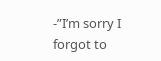-”I’m sorry I forgot to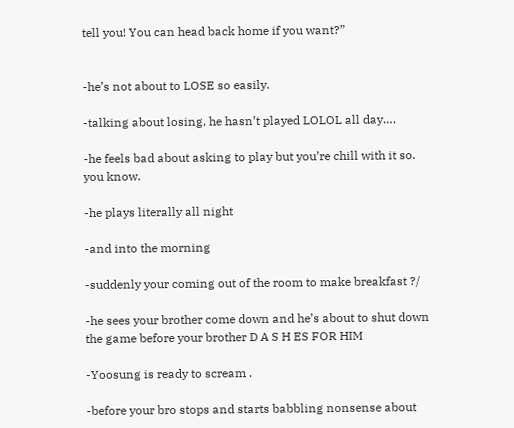tell you! You can head back home if you want?”


-he’s not about to LOSE so easily.

-talking about losing, he hasn’t played LOLOL all day….

-he feels bad about asking to play but you’re chill with it so. you know.

-he plays literally all night

-and into the morning

-suddenly your coming out of the room to make breakfast ?/

-he sees your brother come down and he’s about to shut down the game before your brother D A S H ES FOR HIM

-Yoosung is ready to scream .

-before your bro stops and starts babbling nonsense about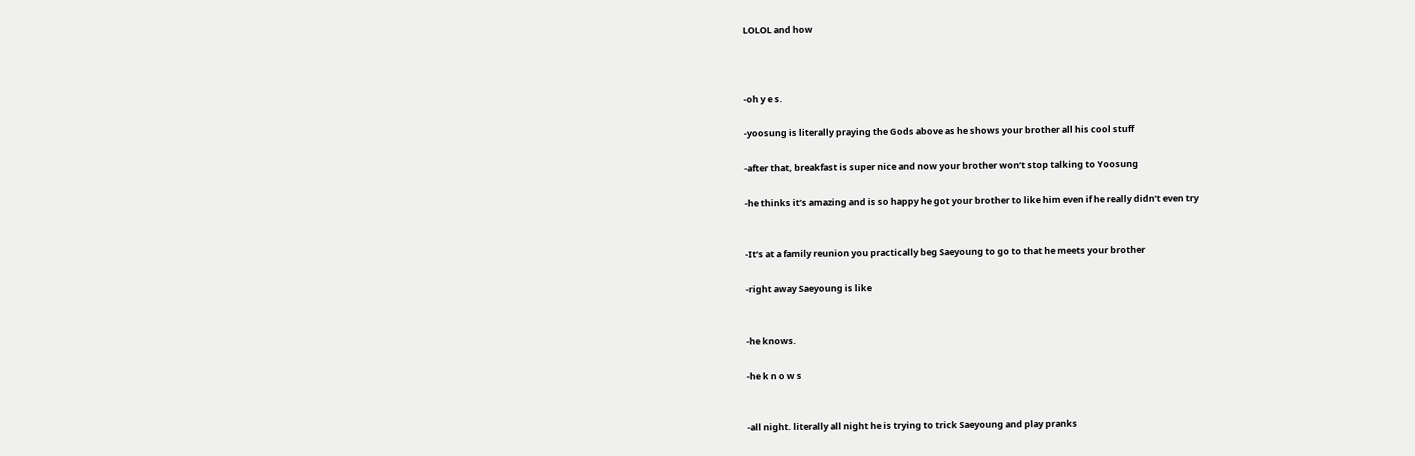LOLOL and how



-oh y e s.

-yoosung is literally praying the Gods above as he shows your brother all his cool stuff

-after that, breakfast is super nice and now your brother won’t stop talking to Yoosung

-he thinks it’s amazing and is so happy he got your brother to like him even if he really didn’t even try


-It’s at a family reunion you practically beg Saeyoung to go to that he meets your brother

-right away Saeyoung is like


-he knows.

-he k n o w s


-all night. literally all night he is trying to trick Saeyoung and play pranks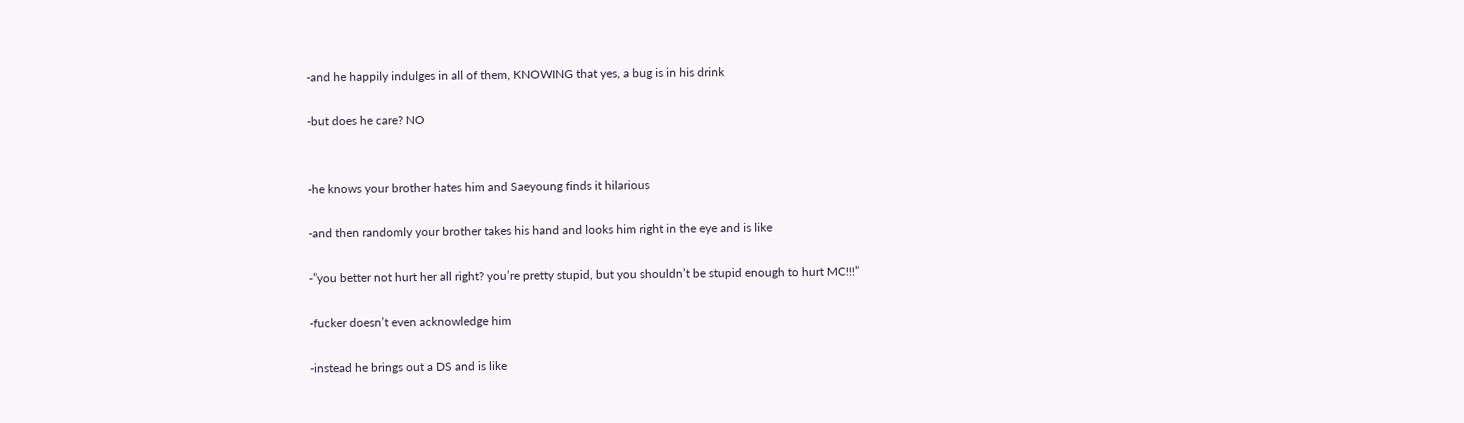-and he happily indulges in all of them, KNOWING that yes, a bug is in his drink

-but does he care? NO


-he knows your brother hates him and Saeyoung finds it hilarious

-and then randomly your brother takes his hand and looks him right in the eye and is like

-”you better not hurt her all right? you’re pretty stupid, but you shouldn’t be stupid enough to hurt MC!!!”

-fucker doesn’t even acknowledge him

-instead he brings out a DS and is like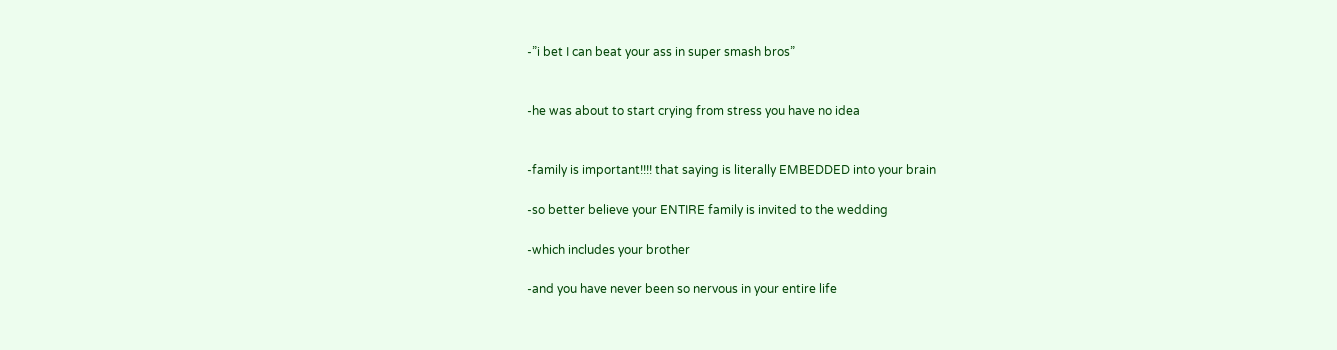-”i bet I can beat your ass in super smash bros”


-he was about to start crying from stress you have no idea


-family is important!!!! that saying is literally EMBEDDED into your brain

-so better believe your ENTIRE family is invited to the wedding

-which includes your brother

-and you have never been so nervous in your entire life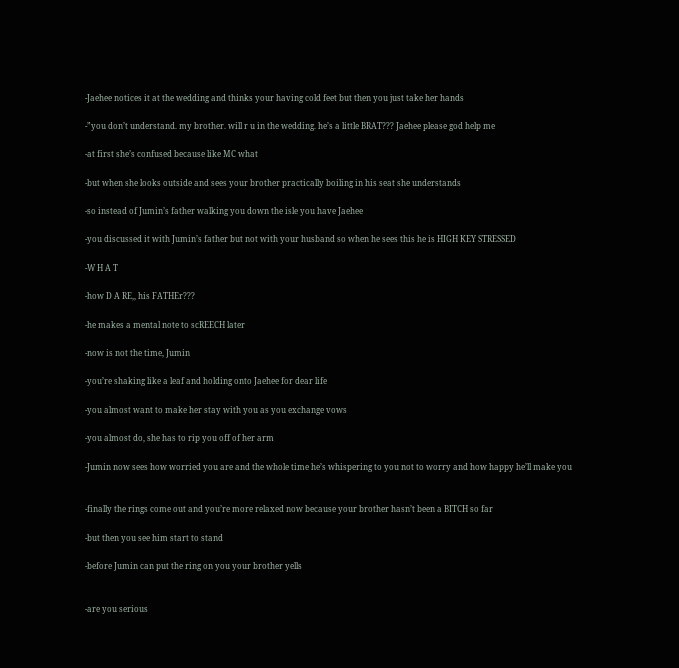-Jaehee notices it at the wedding and thinks your having cold feet but then you just take her hands

-”you don’t understand. my brother. will r u in the wedding. he’s a little BRAT??? Jaehee please god help me

-at first she’s confused because like MC what

-but when she looks outside and sees your brother practically boiling in his seat she understands

-so instead of Jumin’s father walking you down the isle you have Jaehee

-you discussed it with Jumin’s father but not with your husband so when he sees this he is HIGH KEY STRESSED

-W H A T

-how D A RE,, his FATHEr???

-he makes a mental note to scREECH later

-now is not the time, Jumin

-you’re shaking like a leaf and holding onto Jaehee for dear life

-you almost want to make her stay with you as you exchange vows

-you almost do, she has to rip you off of her arm

-Jumin now sees how worried you are and the whole time he’s whispering to you not to worry and how happy he’ll make you


-finally the rings come out and you’re more relaxed now because your brother hasn’t been a BITCH so far

-but then you see him start to stand

-before Jumin can put the ring on you your brother yells


-are you serious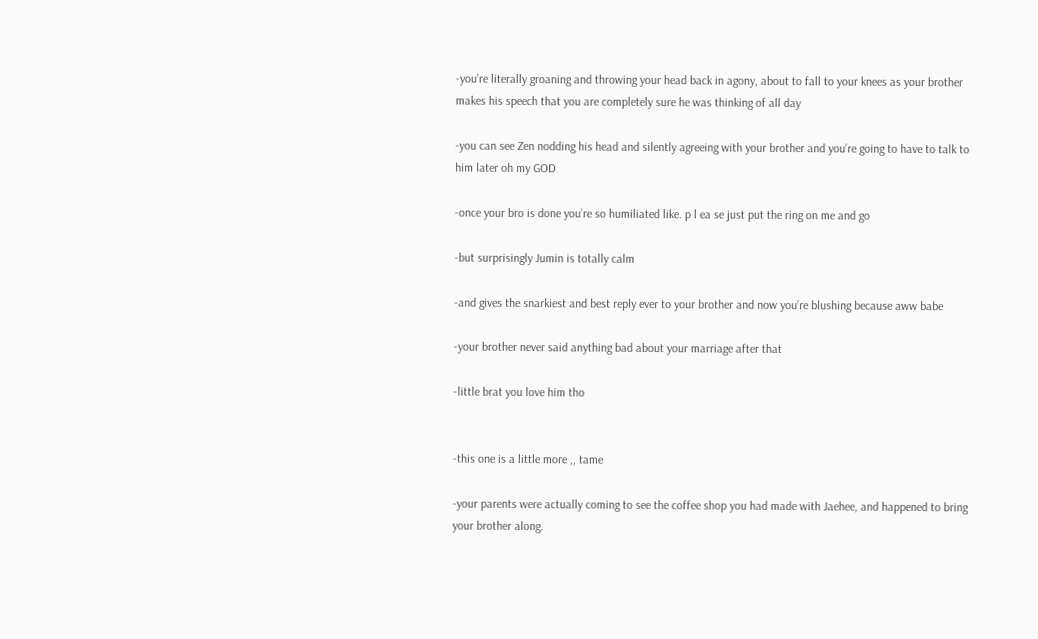-you’re literally groaning and throwing your head back in agony, about to fall to your knees as your brother makes his speech that you are completely sure he was thinking of all day

-you can see Zen nodding his head and silently agreeing with your brother and you’re going to have to talk to him later oh my GOD

-once your bro is done you’re so humiliated like. p l ea se just put the ring on me and go

-but surprisingly Jumin is totally calm

-and gives the snarkiest and best reply ever to your brother and now you’re blushing because aww babe

-your brother never said anything bad about your marriage after that

-little brat you love him tho


-this one is a little more ,, tame

-your parents were actually coming to see the coffee shop you had made with Jaehee, and happened to bring your brother along.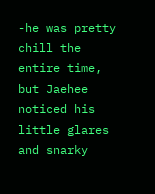-he was pretty chill the entire time, but Jaehee noticed his little glares and snarky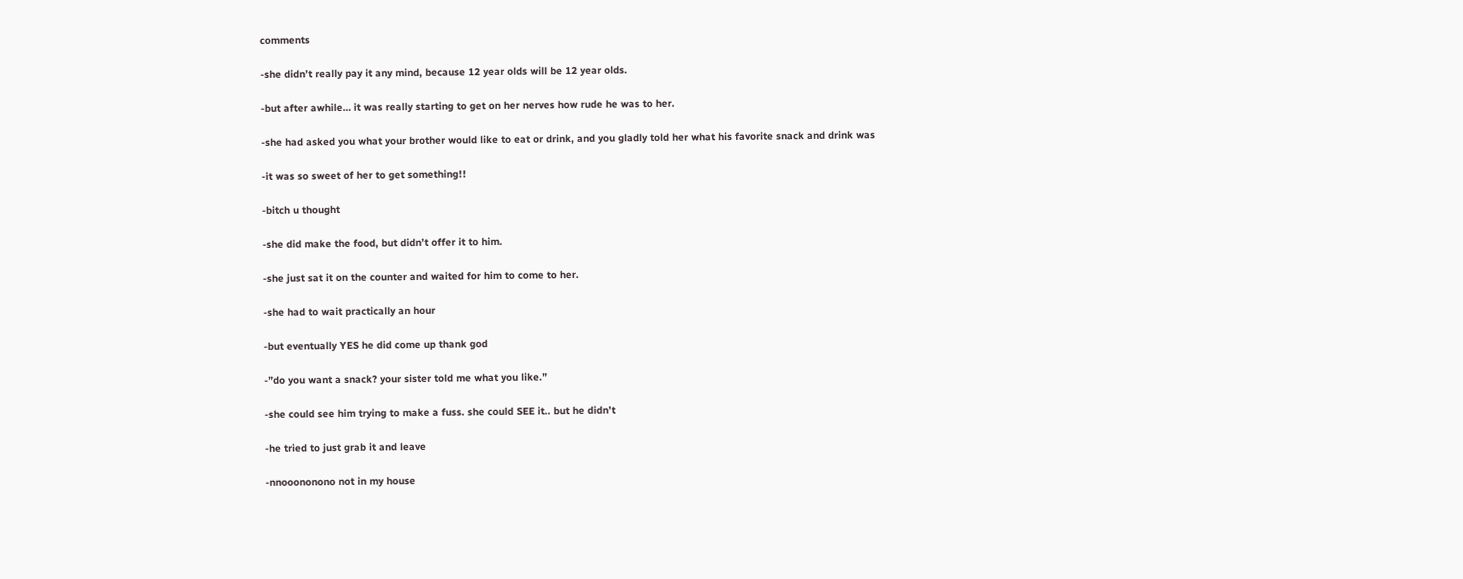comments

-she didn’t really pay it any mind, because 12 year olds will be 12 year olds.

-but after awhile… it was really starting to get on her nerves how rude he was to her.

-she had asked you what your brother would like to eat or drink, and you gladly told her what his favorite snack and drink was

-it was so sweet of her to get something!!

-bitch u thought

-she did make the food, but didn’t offer it to him.

-she just sat it on the counter and waited for him to come to her.

-she had to wait practically an hour

-but eventually YES he did come up thank god

-”do you want a snack? your sister told me what you like.”

-she could see him trying to make a fuss. she could SEE it.. but he didn’t

-he tried to just grab it and leave

-nnooononono not in my house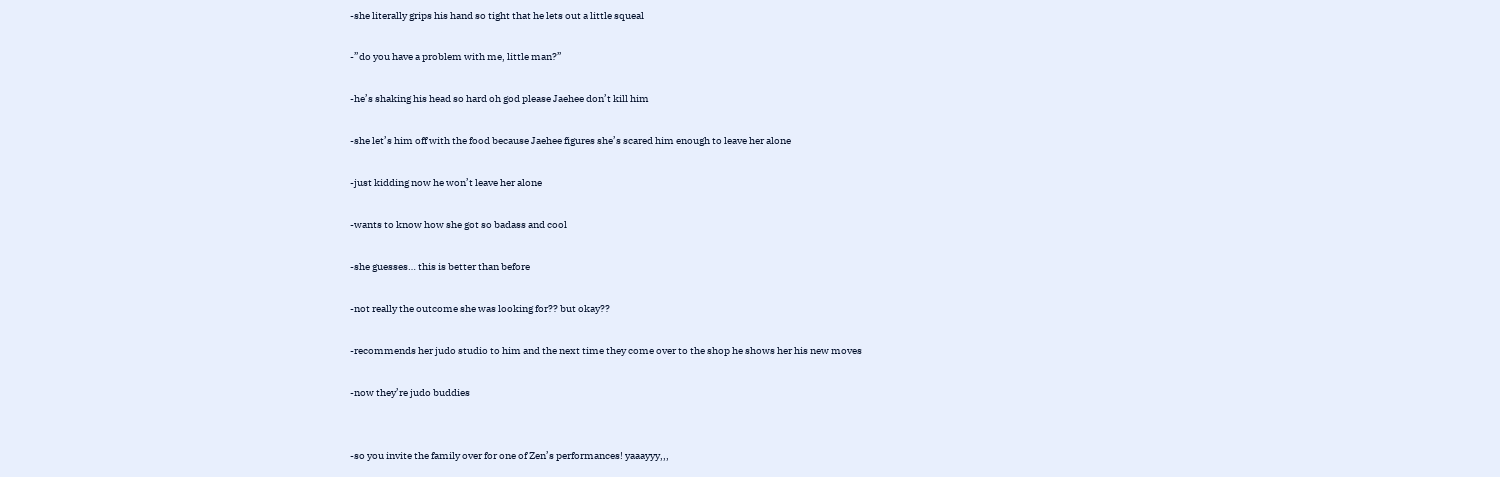-she literally grips his hand so tight that he lets out a little squeal

-”do you have a problem with me, little man?”

-he’s shaking his head so hard oh god please Jaehee don’t kill him

-she let’s him off with the food because Jaehee figures she’s scared him enough to leave her alone

-just kidding now he won’t leave her alone

-wants to know how she got so badass and cool

-she guesses… this is better than before

-not really the outcome she was looking for?? but okay??

-recommends her judo studio to him and the next time they come over to the shop he shows her his new moves

-now they’re judo buddies


-so you invite the family over for one of Zen’s performances! yaaayyy,,,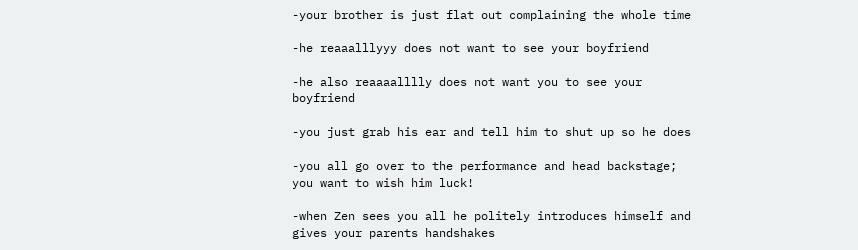-your brother is just flat out complaining the whole time

-he reaaalllyyy does not want to see your boyfriend

-he also reaaaalllly does not want you to see your boyfriend

-you just grab his ear and tell him to shut up so he does

-you all go over to the performance and head backstage; you want to wish him luck!

-when Zen sees you all he politely introduces himself and gives your parents handshakes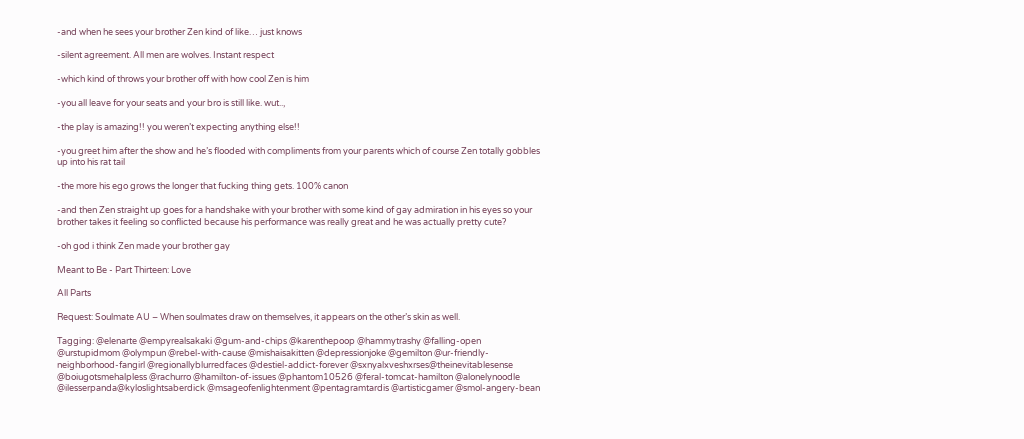-and when he sees your brother Zen kind of like… just knows

-silent agreement. All men are wolves. Instant respect

-which kind of throws your brother off with how cool Zen is him

-you all leave for your seats and your bro is still like. wut..,

-the play is amazing!! you weren’t expecting anything else!!

-you greet him after the show and he’s flooded with compliments from your parents which of course Zen totally gobbles up into his rat tail

-the more his ego grows the longer that fucking thing gets. 100% canon

-and then Zen straight up goes for a handshake with your brother with some kind of gay admiration in his eyes so your brother takes it feeling so conflicted because his performance was really great and he was actually pretty cute?

-oh god i think Zen made your brother gay

Meant to Be - Part Thirteen: Love

All Parts

Request: Soulmate AU – When soulmates draw on themselves, it appears on the other’s skin as well.

Tagging: @elenarte @empyrealsakaki @gum-and-chips @karenthepoop @hammytrashy @falling-open  @urstupidmom @olympun @rebel-with-cause @mishaisakitten @depressionjoke @gemilton @ur-friendly-neighborhood-fangirl @regionallyblurredfaces @destiel-addict-forever @sxnyalxveshxrses@theinevitablesense @boiugotsmehalpless @rachurro @hamilton-of-issues @phantom10526 @feral-tomcat-hamilton @alonelynoodle @ilesserpanda@kyloslightsaberdick @msageofenlightenment @pentagramtardis @artisticgamer @smol-angery-bean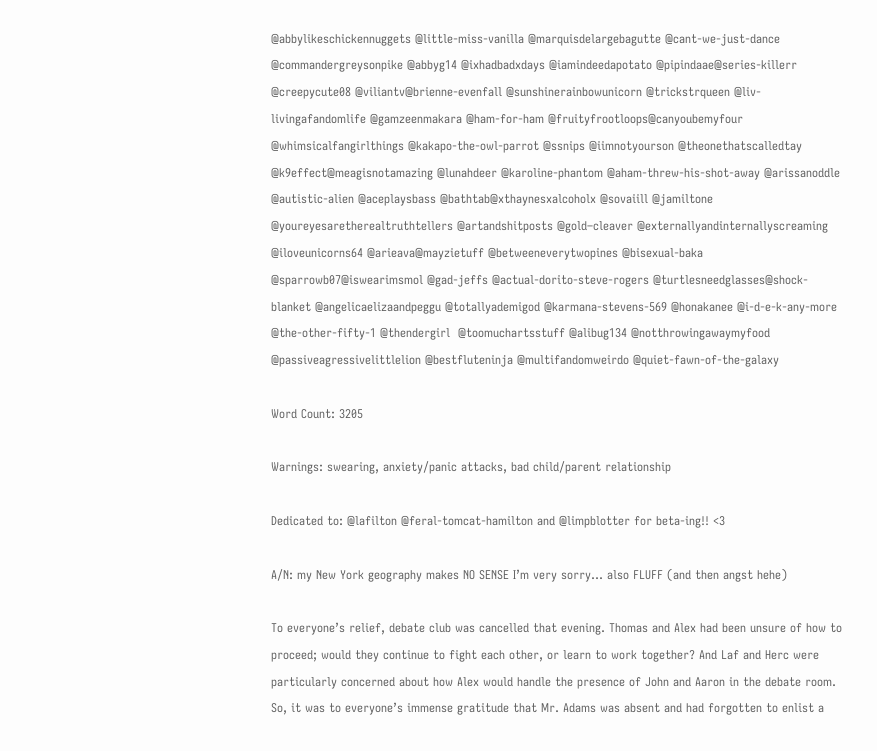@abbylikeschickennuggets @little-miss-vanilla @marquisdelargebagutte @cant-we-just-dance @commandergreysonpike @abbyg14 @ixhadbadxdays @iamindeedapotato @pipindaae@series-killerr @creepycute08 @viliantv@brienne-evenfall @sunshinerainbowunicorn @trickstrqueen @liv-livingafandomlife @gamzeenmakara @ham-for-ham @fruityfrootloops@canyoubemyfour @whimsicalfangirlthings @kakapo-the-owl-parrot @ssnips @iimnotyourson @theonethatscalledtay @k9effect@meagisnotamazing @lunahdeer @karoline-phantom @aham-threw-his-shot-away @arissanoddle @autistic-alien @aceplaysbass @bathtab@xthaynesxalcoholx @sovaiill @jamiltone @youreyesaretherealtruthtellers @artandshitposts @gold–cleaver @externallyandinternallyscreaming @iloveunicorns64 @arieava@mayzietuff @betweeneverytwopines @bisexual-baka @sparrowb07@iswearimsmol @gad-jeffs @actual-dorito-steve-rogers @turtlesneedglasses@shock-blanket @angelicaelizaandpeggu @totallyademigod @karmana-stevens-569 @honakanee @i-d-e-k-any-more @the-other-fifty-1 @thendergirl  @toomuchartsstuff @alibug134 @notthrowingawaymyfood @passiveagressivelittlelion @bestfluteninja @multifandomweirdo @quiet-fawn-of-the-galaxy

Word Count: 3205

Warnings: swearing, anxiety/panic attacks, bad child/parent relationship

Dedicated to: @lafilton @feral-tomcat-hamilton and @limpblotter for beta-ing!! <3

A/N: my New York geography makes NO SENSE I’m very sorry… also FLUFF (and then angst hehe)

To everyone’s relief, debate club was cancelled that evening. Thomas and Alex had been unsure of how to proceed; would they continue to fight each other, or learn to work together? And Laf and Herc were particularly concerned about how Alex would handle the presence of John and Aaron in the debate room. So, it was to everyone’s immense gratitude that Mr. Adams was absent and had forgotten to enlist a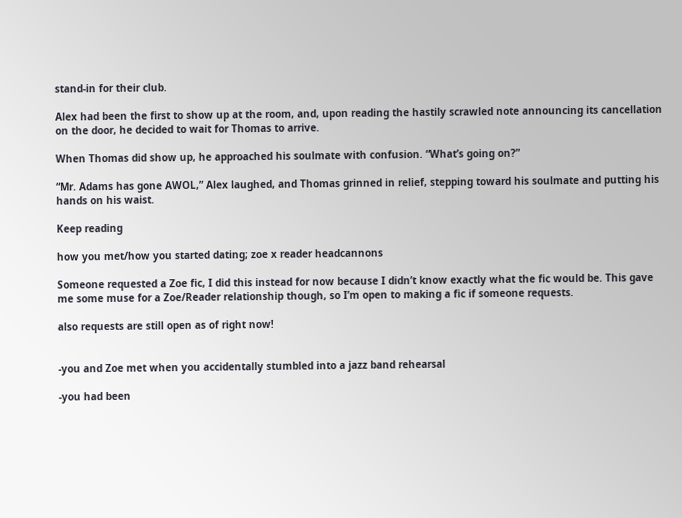stand-in for their club.

Alex had been the first to show up at the room, and, upon reading the hastily scrawled note announcing its cancellation on the door, he decided to wait for Thomas to arrive.

When Thomas did show up, he approached his soulmate with confusion. “What’s going on?”

“Mr. Adams has gone AWOL,” Alex laughed, and Thomas grinned in relief, stepping toward his soulmate and putting his hands on his waist.

Keep reading

how you met/how you started dating; zoe x reader headcannons

Someone requested a Zoe fic, I did this instead for now because I didn’t know exactly what the fic would be. This gave me some muse for a Zoe/Reader relationship though, so I’m open to making a fic if someone requests.

also requests are still open as of right now!


-you and Zoe met when you accidentally stumbled into a jazz band rehearsal

-you had been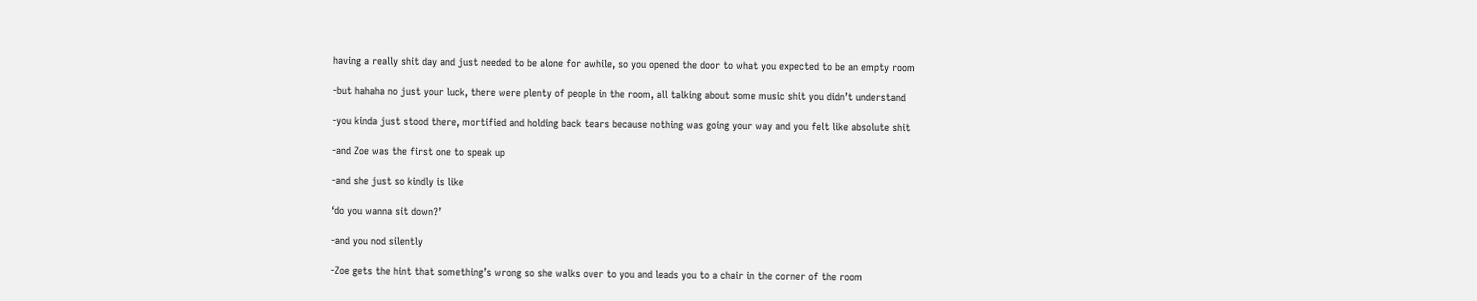having a really shit day and just needed to be alone for awhile, so you opened the door to what you expected to be an empty room

-but hahaha no just your luck, there were plenty of people in the room, all talking about some music shit you didn’t understand

-you kinda just stood there, mortified and holding back tears because nothing was going your way and you felt like absolute shit

-and Zoe was the first one to speak up

-and she just so kindly is like

‘do you wanna sit down?’

-and you nod silently

-Zoe gets the hint that something’s wrong so she walks over to you and leads you to a chair in the corner of the room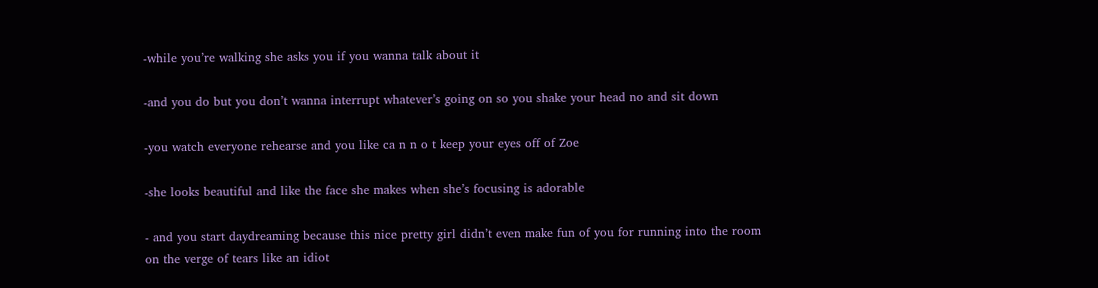-while you’re walking she asks you if you wanna talk about it

-and you do but you don’t wanna interrupt whatever’s going on so you shake your head no and sit down

-you watch everyone rehearse and you like ca n n o t keep your eyes off of Zoe

-she looks beautiful and like the face she makes when she’s focusing is adorable

- and you start daydreaming because this nice pretty girl didn’t even make fun of you for running into the room on the verge of tears like an idiot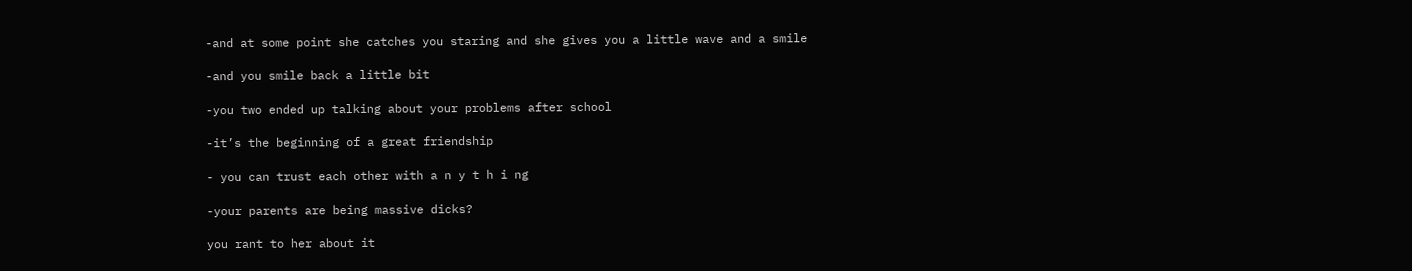-and at some point she catches you staring and she gives you a little wave and a smile

-and you smile back a little bit

-you two ended up talking about your problems after school

-it’s the beginning of a great friendship

- you can trust each other with a n y t h i ng

-your parents are being massive dicks?

you rant to her about it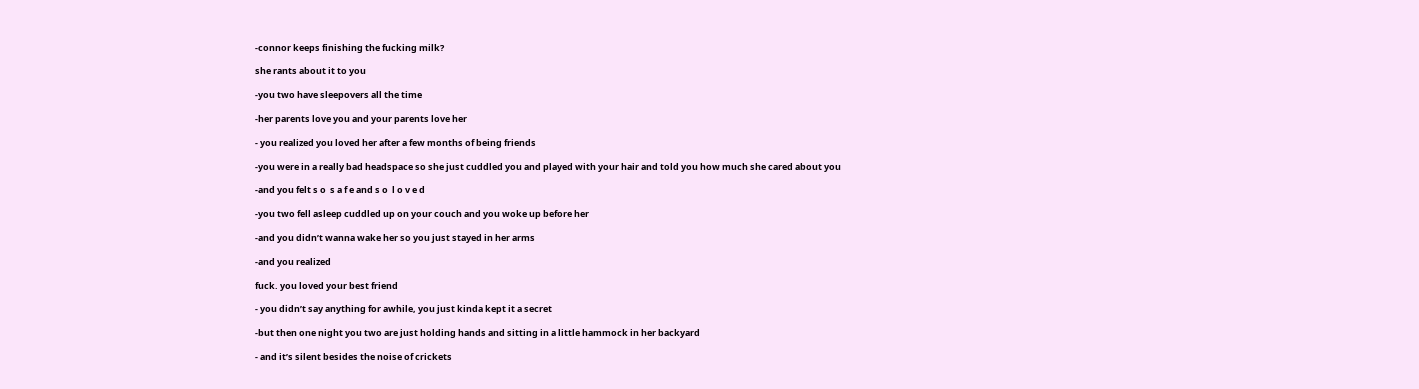-connor keeps finishing the fucking milk?

she rants about it to you

-you two have sleepovers all the time

-her parents love you and your parents love her

- you realized you loved her after a few months of being friends

-you were in a really bad headspace so she just cuddled you and played with your hair and told you how much she cared about you

-and you felt s o  s a f e and s o  l o v e d

-you two fell asleep cuddled up on your couch and you woke up before her

-and you didn’t wanna wake her so you just stayed in her arms

-and you realized

fuck. you loved your best friend

- you didn’t say anything for awhile, you just kinda kept it a secret

-but then one night you two are just holding hands and sitting in a little hammock in her backyard

- and it’s silent besides the noise of crickets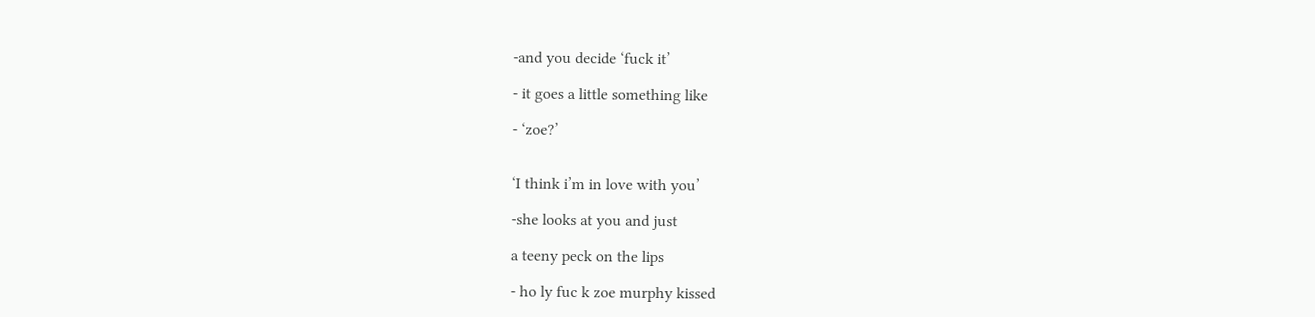-and you decide ‘fuck it’

- it goes a little something like

- ‘zoe?’


‘I think i’m in love with you’

-she looks at you and just

a teeny peck on the lips

- ho ly fuc k zoe murphy kissed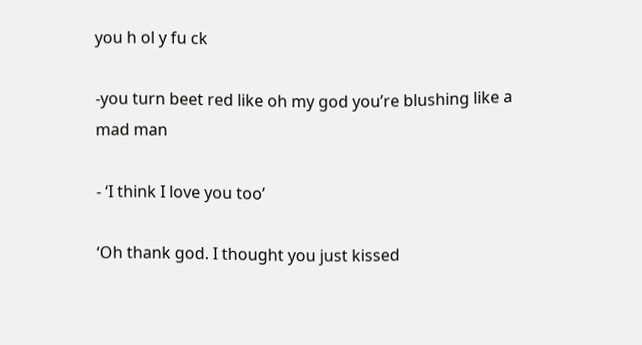you h ol y fu ck

-you turn beet red like oh my god you’re blushing like a mad man

- ‘I think I love you too’

‘Oh thank god. I thought you just kissed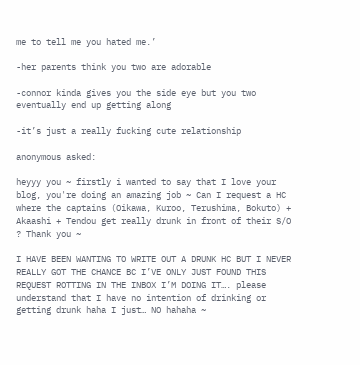me to tell me you hated me.’

-her parents think you two are adorable

-connor kinda gives you the side eye but you two eventually end up getting along

-it’s just a really fucking cute relationship

anonymous asked:

heyyy you ~ firstly i wanted to say that I love your blog, you're doing an amazing job ~ Can I request a HC where the captains (Oikawa, Kuroo, Terushima, Bokuto) + Akaashi + Tendou get really drunk in front of their S/O ? Thank you ~

I HAVE BEEN WANTING TO WRITE OUT A DRUNK HC BUT I NEVER REALLY GOT THE CHANCE BC I’VE ONLY JUST FOUND THIS REQUEST ROTTING IN THE INBOX I’M DOING IT…. please understand that I have no intention of drinking or getting drunk haha I just… NO hahaha ~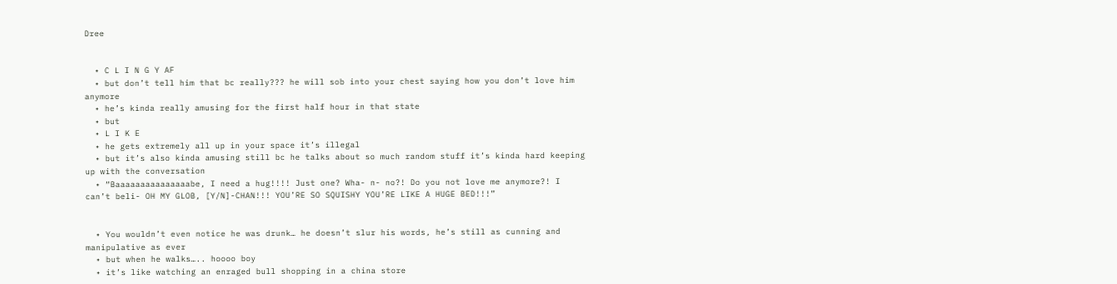Dree


  • C L I N G Y AF
  • but don’t tell him that bc really??? he will sob into your chest saying how you don’t love him anymore
  • he’s kinda really amusing for the first half hour in that state
  • but
  • L I K E
  • he gets extremely all up in your space it’s illegal
  • but it’s also kinda amusing still bc he talks about so much random stuff it’s kinda hard keeping up with the conversation
  • “Baaaaaaaaaaaaaaabe, I need a hug!!!! Just one? Wha- n- no?! Do you not love me anymore?! I can’t beli- OH MY GLOB, [Y/N]-CHAN!!! YOU’RE SO SQUISHY YOU’RE LIKE A HUGE BED!!!”


  • You wouldn’t even notice he was drunk… he doesn’t slur his words, he’s still as cunning and manipulative as ever
  • but when he walks….. hoooo boy
  • it’s like watching an enraged bull shopping in a china store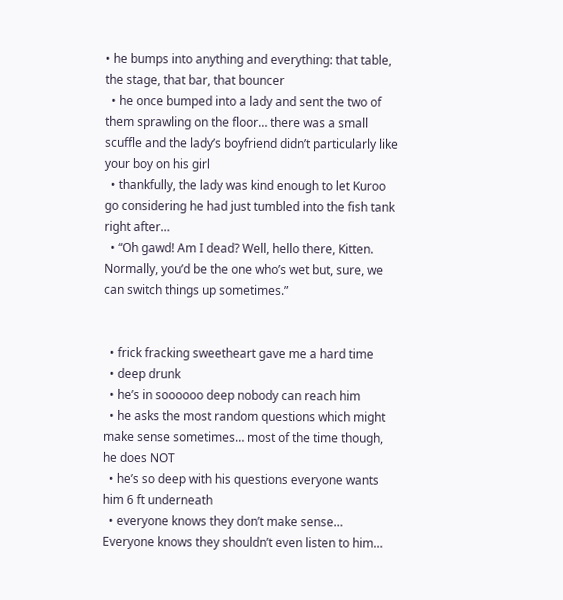• he bumps into anything and everything: that table, the stage, that bar, that bouncer
  • he once bumped into a lady and sent the two of them sprawling on the floor… there was a small scuffle and the lady’s boyfriend didn’t particularly like your boy on his girl
  • thankfully, the lady was kind enough to let Kuroo go considering he had just tumbled into the fish tank right after…
  • “Oh gawd! Am I dead? Well, hello there, Kitten. Normally, you’d be the one who’s wet but, sure, we can switch things up sometimes.”


  • frick fracking sweetheart gave me a hard time
  • deep drunk
  • he’s in soooooo deep nobody can reach him
  • he asks the most random questions which might make sense sometimes… most of the time though, he does NOT
  • he’s so deep with his questions everyone wants him 6 ft underneath
  • everyone knows they don’t make sense… Everyone knows they shouldn’t even listen to him…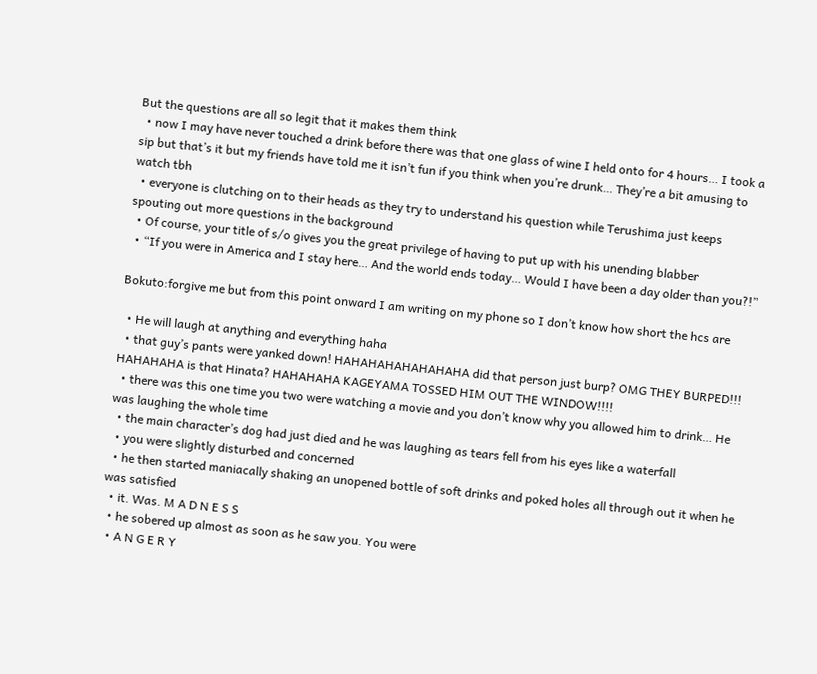But the questions are all so legit that it makes them think
  • now I may have never touched a drink before there was that one glass of wine I held onto for 4 hours… I took a sip but that’s it but my friends have told me it isn’t fun if you think when you’re drunk… They’re a bit amusing to watch tbh
  • everyone is clutching on to their heads as they try to understand his question while Terushima just keeps spouting out more questions in the background
  • Of course, your title of s/o gives you the great privilege of having to put up with his unending blabber
  • “If you were in America and I stay here… And the world ends today… Would I have been a day older than you?!”

Bokuto:forgive me but from this point onward I am writing on my phone so I don’t know how short the hcs are

  • He will laugh at anything and everything haha
  • that guy’s pants were yanked down! HAHAHAHAHAHAHAHA did that person just burp? OMG THEY BURPED!!! HAHAHAHA is that Hinata? HAHAHAHA KAGEYAMA TOSSED HIM OUT THE WINDOW!!!!
  • there was this one time you two were watching a movie and you don’t know why you allowed him to drink… He was laughing the whole time
  • the main character’s dog had just died and he was laughing as tears fell from his eyes like a waterfall
  • you were slightly disturbed and concerned
  • he then started maniacally shaking an unopened bottle of soft drinks and poked holes all through out it when he was satisfied
  • it. Was. M A D N E S S
  • he sobered up almost as soon as he saw you. You were
  • A N G E R Y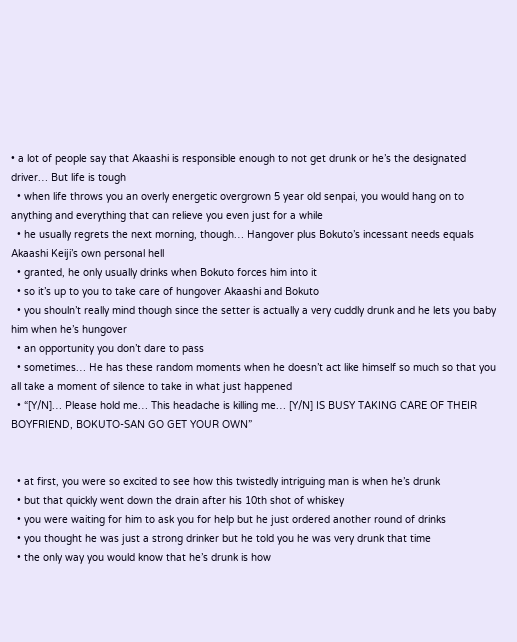• a lot of people say that Akaashi is responsible enough to not get drunk or he’s the designated driver… But life is tough
  • when life throws you an overly energetic overgrown 5 year old senpai, you would hang on to anything and everything that can relieve you even just for a while
  • he usually regrets the next morning, though… Hangover plus Bokuto’s incessant needs equals Akaashi Keiji’s own personal hell
  • granted, he only usually drinks when Bokuto forces him into it
  • so it’s up to you to take care of hungover Akaashi and Bokuto
  • you shouln’t really mind though since the setter is actually a very cuddly drunk and he lets you baby him when he’s hungover
  • an opportunity you don’t dare to pass
  • sometimes… He has these random moments when he doesn’t act like himself so much so that you all take a moment of silence to take in what just happened
  • “[Y/N]… Please hold me… This headache is killing me… [Y/N] IS BUSY TAKING CARE OF THEIR BOYFRIEND, BOKUTO-SAN GO GET YOUR OWN”


  • at first, you were so excited to see how this twistedly intriguing man is when he’s drunk
  • but that quickly went down the drain after his 10th shot of whiskey
  • you were waiting for him to ask you for help but he just ordered another round of drinks
  • you thought he was just a strong drinker but he told you he was very drunk that time
  • the only way you would know that he’s drunk is how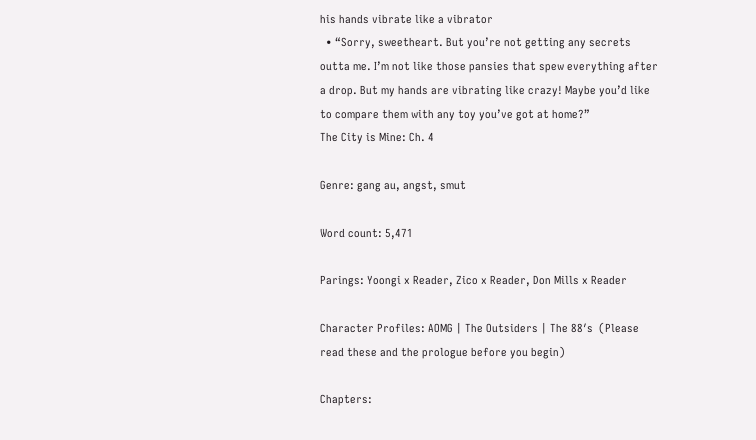his hands vibrate like a vibrator
  • “Sorry, sweetheart. But you’re not getting any secrets outta me. I’m not like those pansies that spew everything after a drop. But my hands are vibrating like crazy! Maybe you’d like to compare them with any toy you’ve got at home?”
The City is Mine: Ch. 4

Genre: gang au, angst, smut

Word count: 5,471

Parings: Yoongi x Reader, Zico x Reader, Don Mills x Reader

Character Profiles: AOMG | The Outsiders | The 88′s  (Please read these and the prologue before you begin)

Chapters: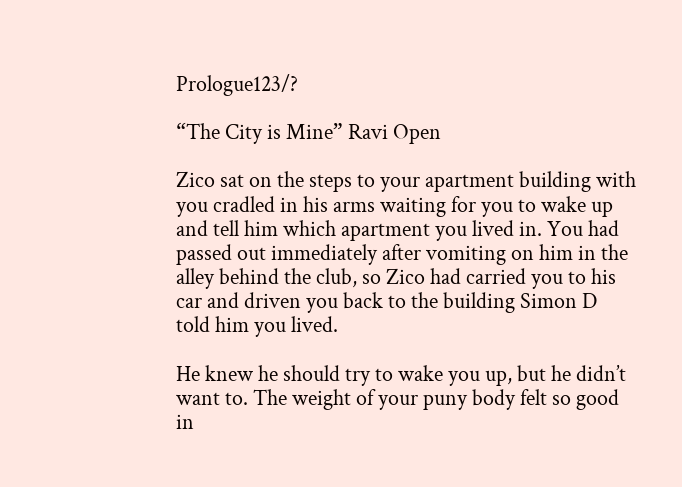Prologue123/?

“The City is Mine” Ravi Open

Zico sat on the steps to your apartment building with you cradled in his arms waiting for you to wake up and tell him which apartment you lived in. You had passed out immediately after vomiting on him in the alley behind the club, so Zico had carried you to his car and driven you back to the building Simon D told him you lived.

He knew he should try to wake you up, but he didn’t want to. The weight of your puny body felt so good in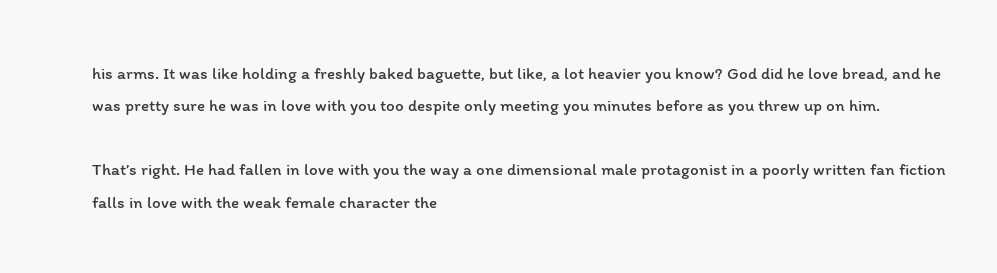his arms. It was like holding a freshly baked baguette, but like, a lot heavier you know? God did he love bread, and he was pretty sure he was in love with you too despite only meeting you minutes before as you threw up on him.

That’s right. He had fallen in love with you the way a one dimensional male protagonist in a poorly written fan fiction falls in love with the weak female character the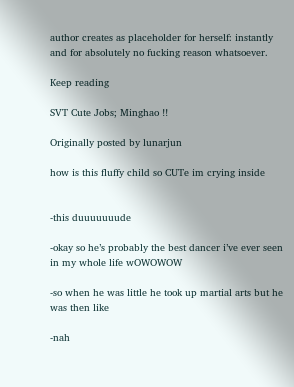author creates as placeholder for herself: instantly and for absolutely no fucking reason whatsoever.

Keep reading

SVT Cute Jobs; Minghao !!

Originally posted by lunarjun

how is this fluffy child so CUTe im crying inside


-this duuuuuuude

-okay so he’s probably the best dancer i’ve ever seen in my whole life wOWOWOW

-so when he was little he took up martial arts but he was then like

-nah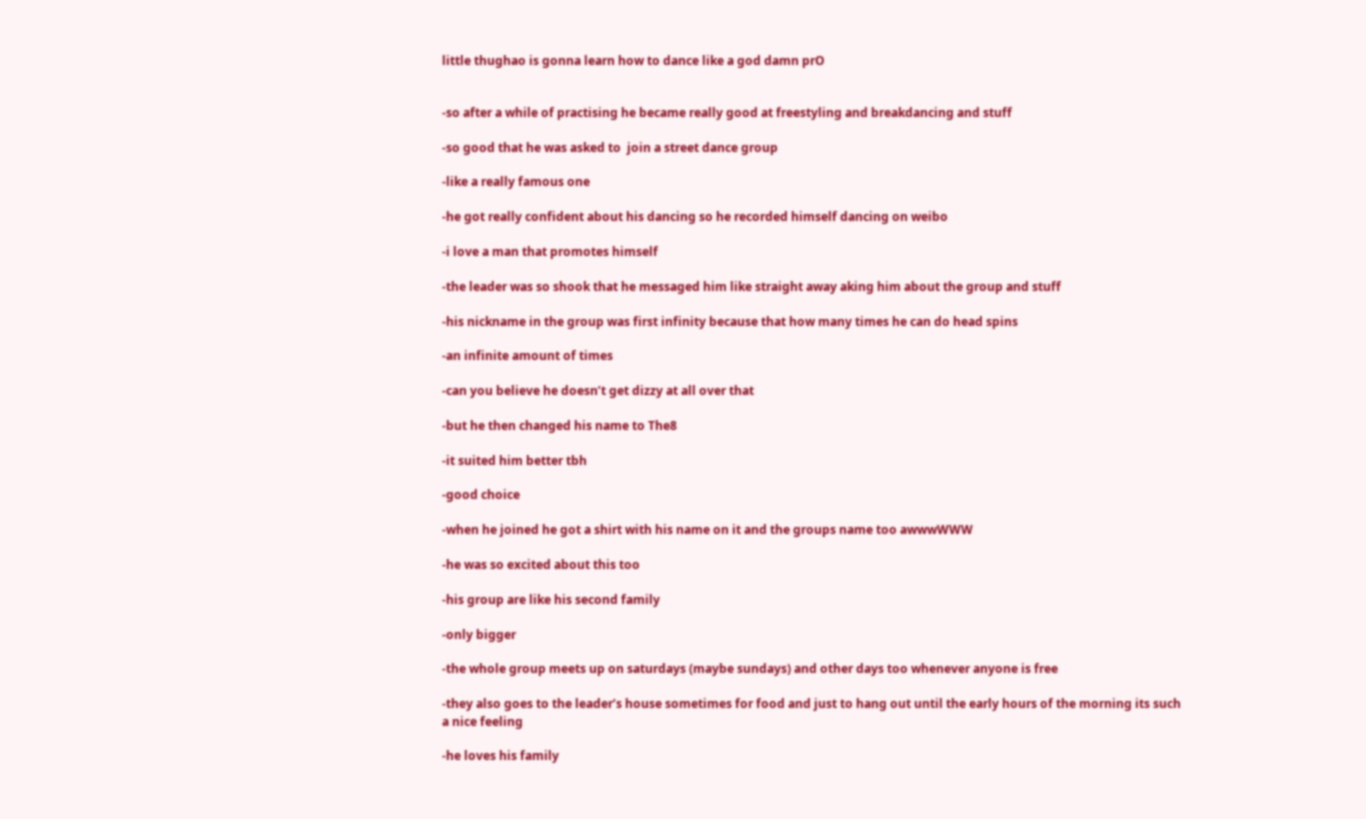little thughao is gonna learn how to dance like a god damn prO


-so after a while of practising he became really good at freestyling and breakdancing and stuff

-so good that he was asked to  join a street dance group

-like a really famous one

-he got really confident about his dancing so he recorded himself dancing on weibo

-i love a man that promotes himself

-the leader was so shook that he messaged him like straight away aking him about the group and stuff

-his nickname in the group was first infinity because that how many times he can do head spins

-an infinite amount of times

-can you believe he doesn’t get dizzy at all over that

-but he then changed his name to The8

-it suited him better tbh

-good choice

-when he joined he got a shirt with his name on it and the groups name too awwwWWW

-he was so excited about this too

-his group are like his second family

-only bigger

-the whole group meets up on saturdays (maybe sundays) and other days too whenever anyone is free

-they also goes to the leader’s house sometimes for food and just to hang out until the early hours of the morning its such a nice feeling

-he loves his family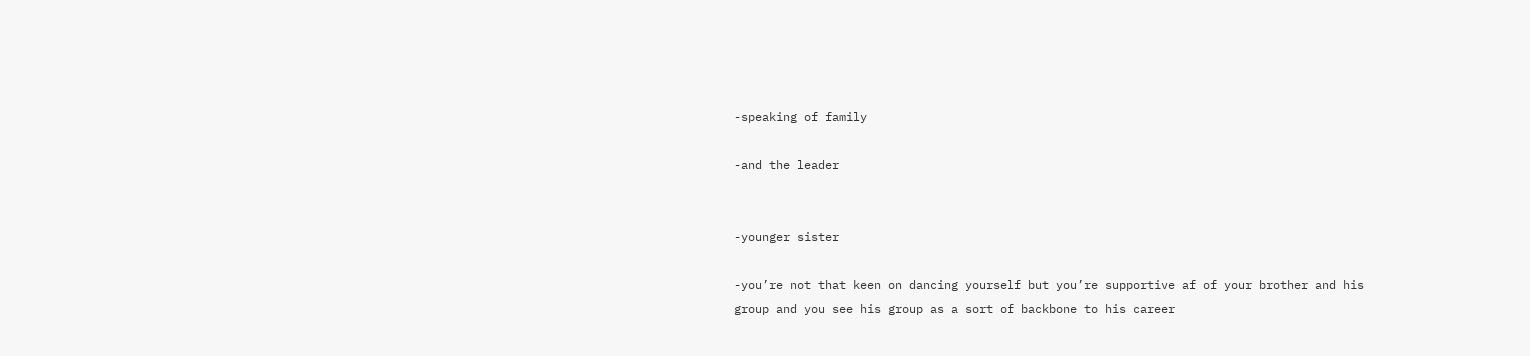-speaking of family

-and the leader


-younger sister

-you’re not that keen on dancing yourself but you’re supportive af of your brother and his group and you see his group as a sort of backbone to his career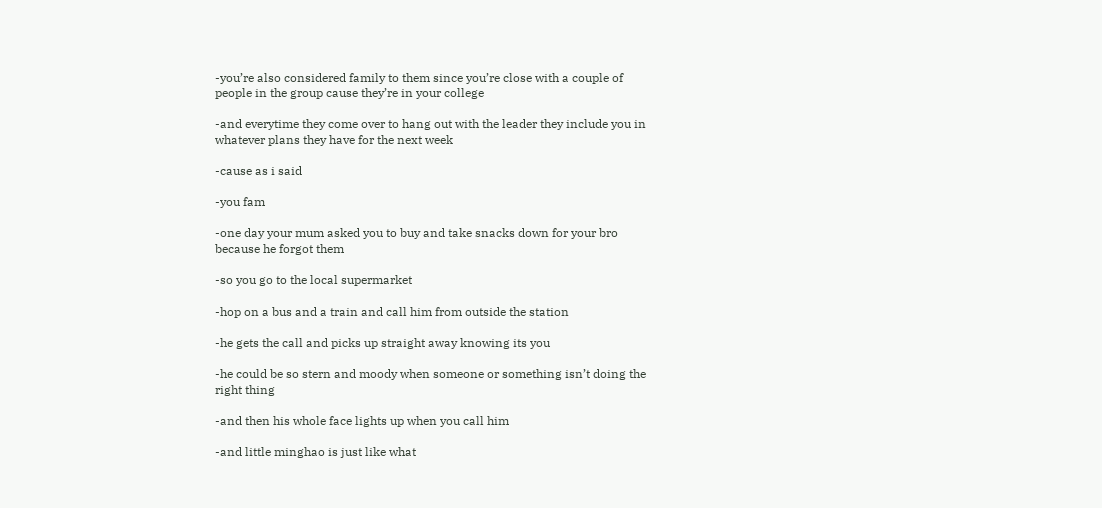-you’re also considered family to them since you’re close with a couple of people in the group cause they’re in your college

-and everytime they come over to hang out with the leader they include you in whatever plans they have for the next week

-cause as i said

-you fam

-one day your mum asked you to buy and take snacks down for your bro because he forgot them

-so you go to the local supermarket

-hop on a bus and a train and call him from outside the station

-he gets the call and picks up straight away knowing its you

-he could be so stern and moody when someone or something isn’t doing the right thing

-and then his whole face lights up when you call him

-and little minghao is just like what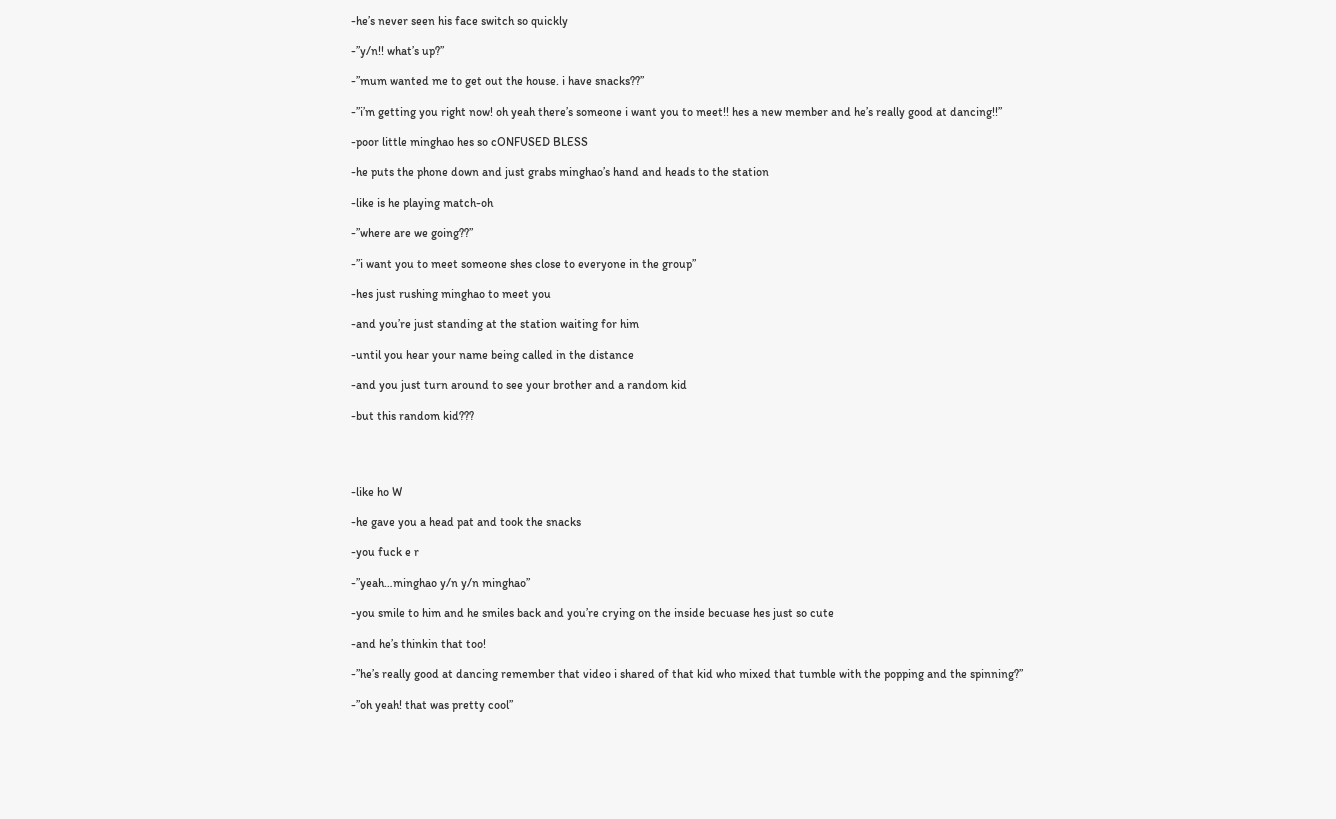-he’s never seen his face switch so quickly

-”y/n!! what’s up?”

-”mum wanted me to get out the house. i have snacks??”

-”i’m getting you right now! oh yeah there’s someone i want you to meet!! hes a new member and he’s really good at dancing!!”

-poor little minghao hes so cONFUSED BLESS

-he puts the phone down and just grabs minghao’s hand and heads to the station

-like is he playing match-oh

-”where are we going??”

-”i want you to meet someone shes close to everyone in the group”

-hes just rushing minghao to meet you

-and you’re just standing at the station waiting for him

-until you hear your name being called in the distance

-and you just turn around to see your brother and a random kid

-but this random kid???




-like ho W

-he gave you a head pat and took the snacks

-you fuck e r

-”yeah…minghao y/n y/n minghao”

-you smile to him and he smiles back and you’re crying on the inside becuase hes just so cute

-and he’s thinkin that too!

-”he’s really good at dancing remember that video i shared of that kid who mixed that tumble with the popping and the spinning?”

-”oh yeah! that was pretty cool”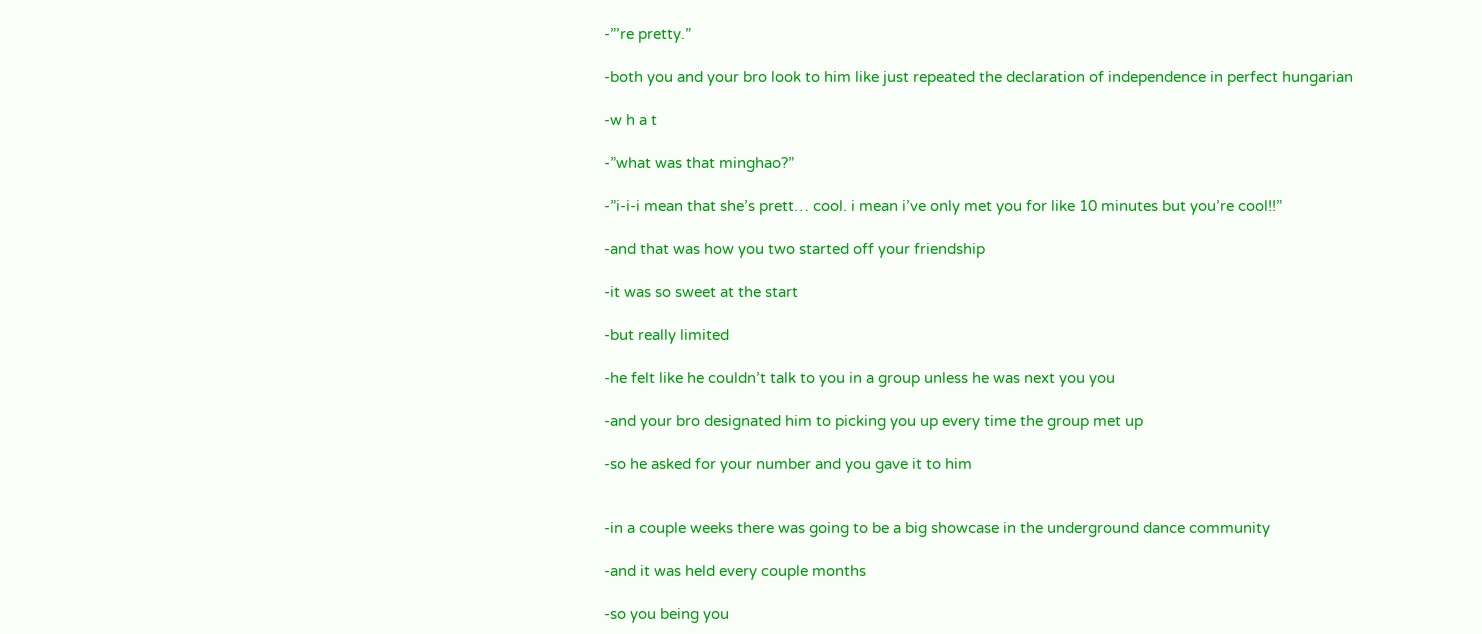-”’re pretty.”

-both you and your bro look to him like just repeated the declaration of independence in perfect hungarian

-w h a t

-”what was that minghao?”

-”i-i-i mean that she’s prett… cool. i mean i’ve only met you for like 10 minutes but you’re cool!!”

-and that was how you two started off your friendship

-it was so sweet at the start

-but really limited

-he felt like he couldn’t talk to you in a group unless he was next you you

-and your bro designated him to picking you up every time the group met up

-so he asked for your number and you gave it to him


-in a couple weeks there was going to be a big showcase in the underground dance community

-and it was held every couple months

-so you being you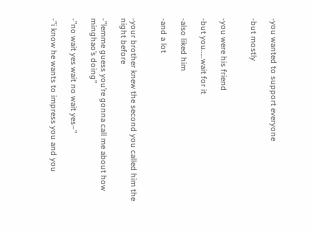-you wanted to support everyone

-but mostly


-you were his friend

-but you…..wait for it

-also liked him

-and a lot


-your brother knew the second you called him the night before

-”lemme guess you’re gonna call me about how minghao’s doing”

-”no wait yes wait no wait yes–”

-”i know he wants to impress you and you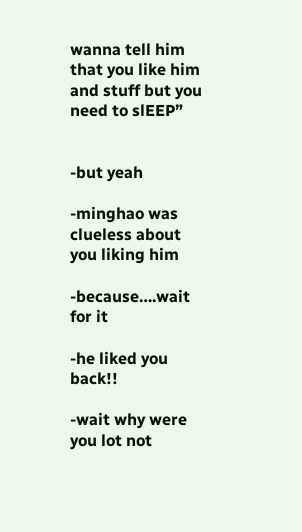wanna tell him that you like him and stuff but you need to slEEP”


-but yeah

-minghao was clueless about you liking him

-because….wait for it

-he liked you back!!

-wait why were you lot not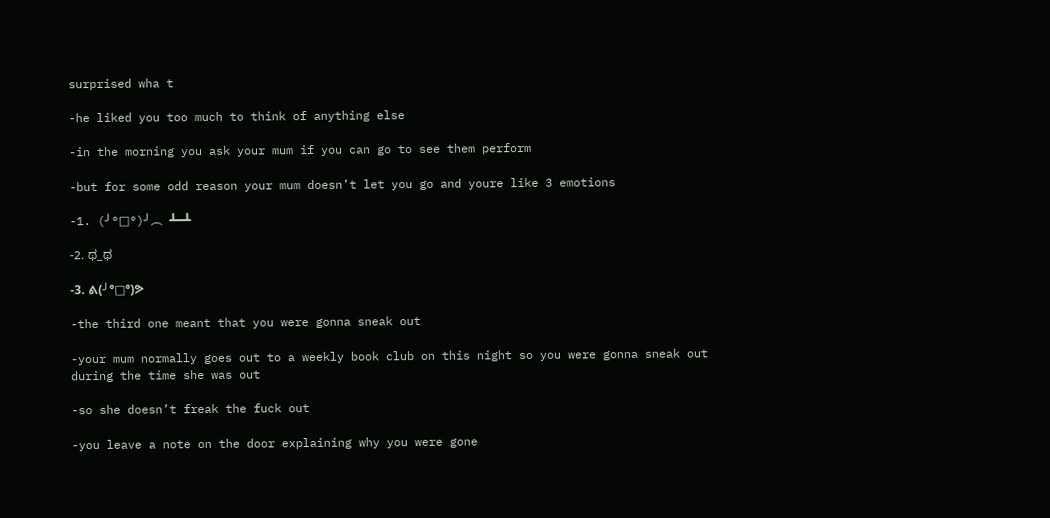surprised wha t

-he liked you too much to think of anything else

-in the morning you ask your mum if you can go to see them perform

-but for some odd reason your mum doesn’t let you go and youre like 3 emotions

-1. (╯°□°)╯︵ ┻━┻

-2. ಥ_ಥ

-3. ᕕ(╯°□°)ᕗ

-the third one meant that you were gonna sneak out

-your mum normally goes out to a weekly book club on this night so you were gonna sneak out during the time she was out

-so she doesn’t freak the fuck out

-you leave a note on the door explaining why you were gone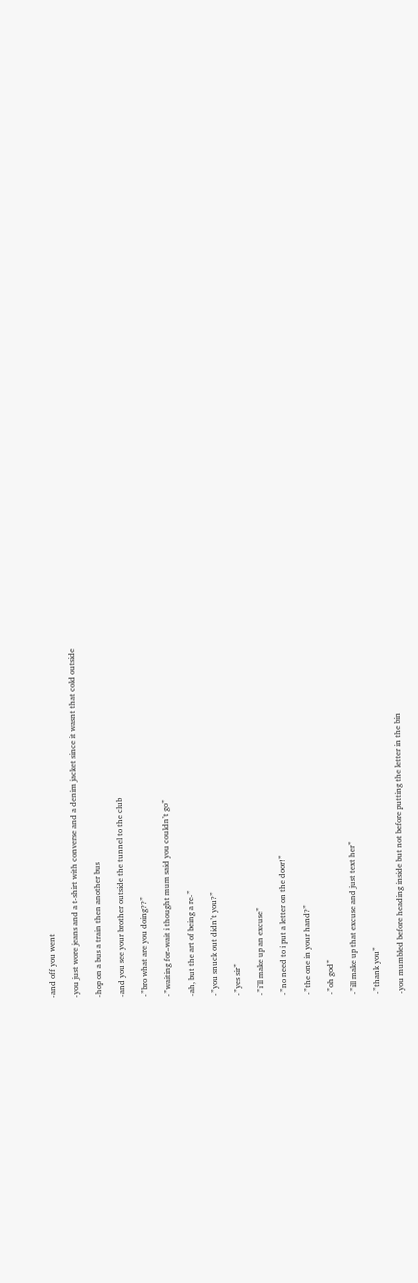-and off you went

-you just wore jeans and a t-shirt with converse and a denim jacket since it wasnt that cold outside

-hop on a bus a train then another bus

-and you see your brother outside the tunnel to the club

-”bro what are you doing??”

-”waiting for–wait i thought mum said you couldn’t go”

-ah, but the art of being a re-”

-”you snuck out didn’t you?”

-”yes sir”

-”i’ll make up an excuse”

-”no need to i put a letter on the door!”

-”the one in your hand?”

-”oh god”

-”ill make up that excuse and just text her”

-”thank you”

-you mumbled before heading inside but not before putting the letter in the bin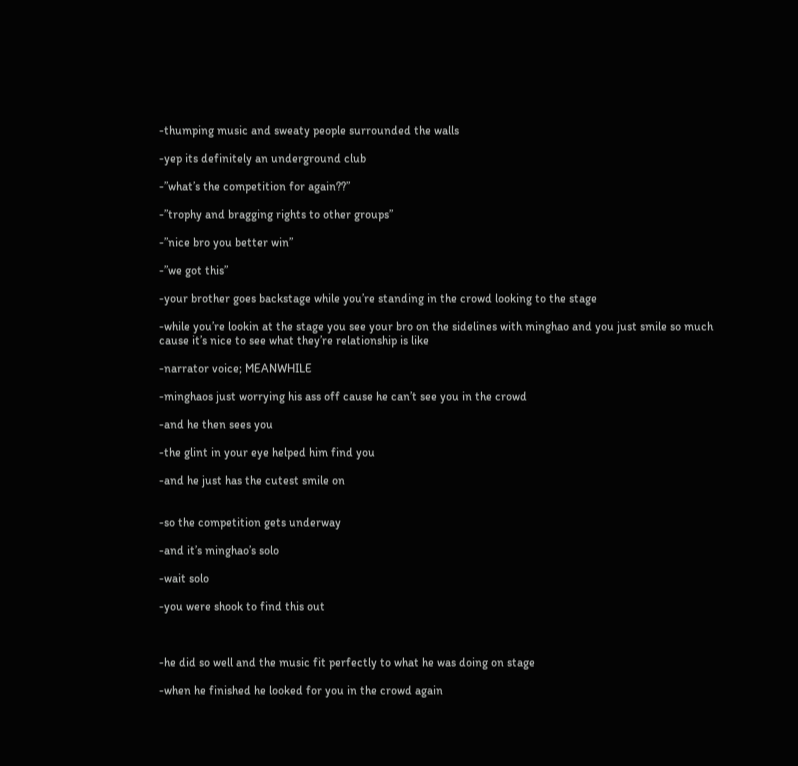-thumping music and sweaty people surrounded the walls

-yep its definitely an underground club

-”what’s the competition for again??”

-”trophy and bragging rights to other groups”

-”nice bro you better win”

-”we got this”

-your brother goes backstage while you’re standing in the crowd looking to the stage

-while you’re lookin at the stage you see your bro on the sidelines with minghao and you just smile so much cause it’s nice to see what they’re relationship is like

-narrator voice; MEANWHILE

-minghaos just worrying his ass off cause he can’t see you in the crowd

-and he then sees you

-the glint in your eye helped him find you

-and he just has the cutest smile on


-so the competition gets underway

-and it’s minghao’s solo

-wait solo

-you were shook to find this out



-he did so well and the music fit perfectly to what he was doing on stage

-when he finished he looked for you in the crowd again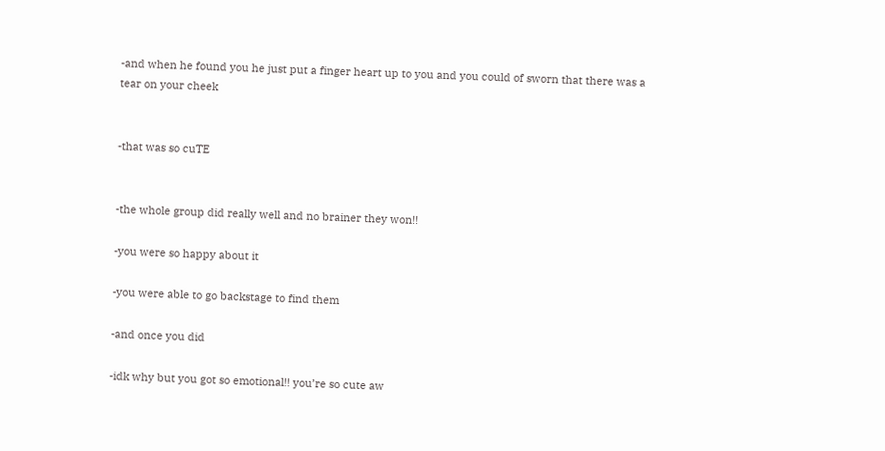-and when he found you he just put a finger heart up to you and you could of sworn that there was a tear on your cheek


-that was so cuTE


-the whole group did really well and no brainer they won!!

-you were so happy about it

-you were able to go backstage to find them

-and once you did

-idk why but you got so emotional!! you’re so cute aw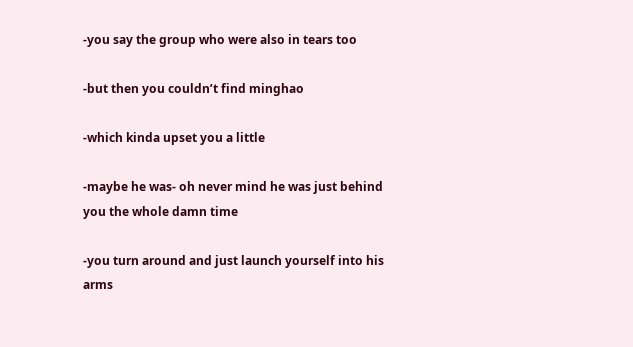-you say the group who were also in tears too

-but then you couldn’t find minghao

-which kinda upset you a little

-maybe he was- oh never mind he was just behind you the whole damn time

-you turn around and just launch yourself into his arms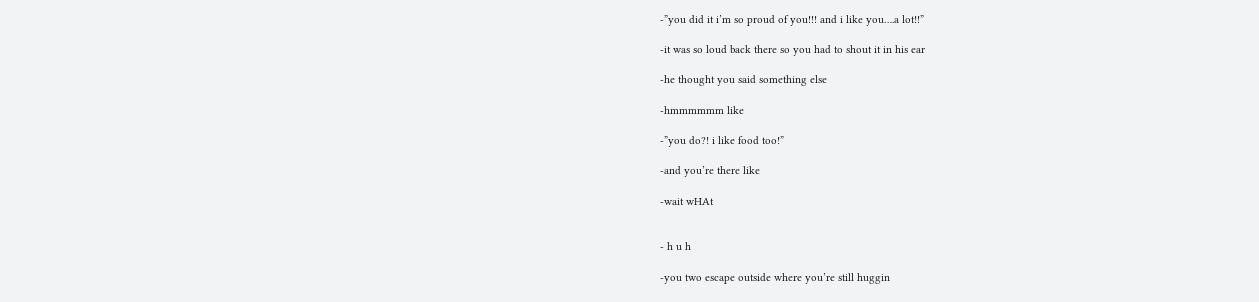-”you did it i’m so proud of you!!! and i like you….a lot!!”

-it was so loud back there so you had to shout it in his ear

-he thought you said something else

-hmmmmmm like

-”you do?! i like food too!”

-and you’re there like

-wait wHAt


- h u h

-you two escape outside where you’re still huggin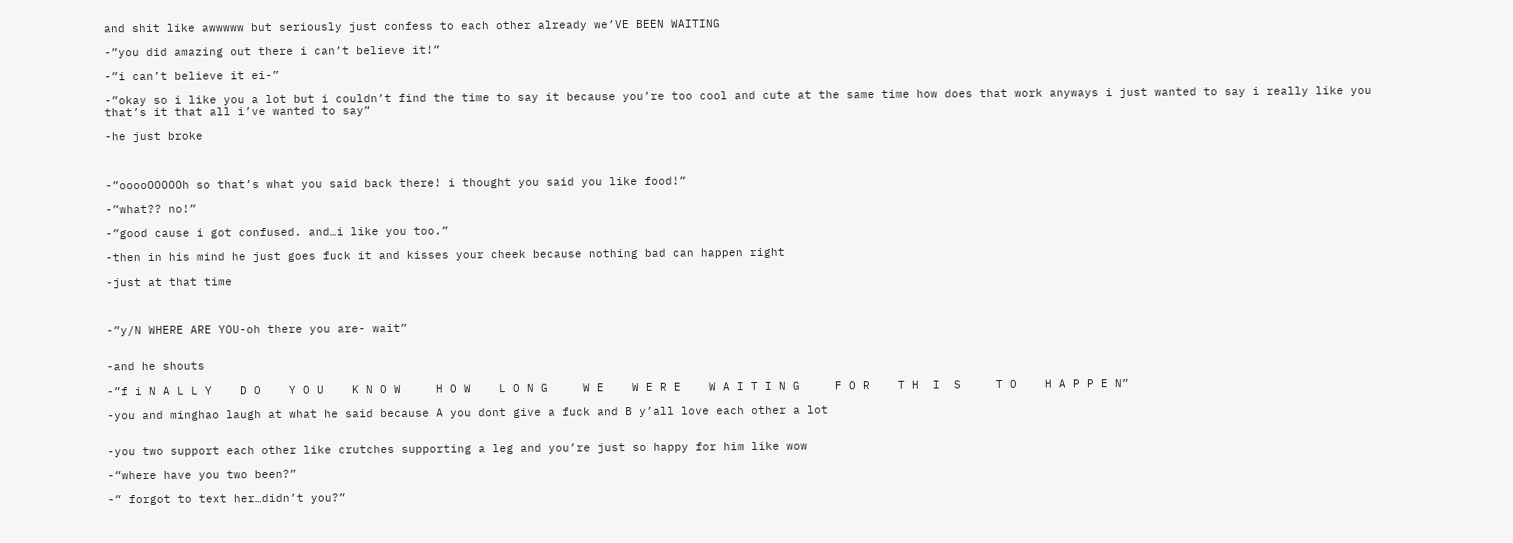and shit like awwwww but seriously just confess to each other already we’VE BEEN WAITING

-”you did amazing out there i can’t believe it!”

-”i can’t believe it ei-”

-”okay so i like you a lot but i couldn’t find the time to say it because you’re too cool and cute at the same time how does that work anyways i just wanted to say i really like you that’s it that all i’ve wanted to say”

-he just broke



-”ooooOOOOOh so that’s what you said back there! i thought you said you like food!”

-”what?? no!”

-”good cause i got confused. and…i like you too.”

-then in his mind he just goes fuck it and kisses your cheek because nothing bad can happen right

-just at that time



-”y/N WHERE ARE YOU-oh there you are- wait”


-and he shouts

-”f i N A L L Y    D O    Y O U    K N O W     H O W    L O N G     W E    W E R E    W A I T I N G     F O R    T H  I  S     T O    H A P P E N”

-you and minghao laugh at what he said because A you dont give a fuck and B y’all love each other a lot


-you two support each other like crutches supporting a leg and you’re just so happy for him like wow

-”where have you two been?”

-” forgot to text her…didn’t you?”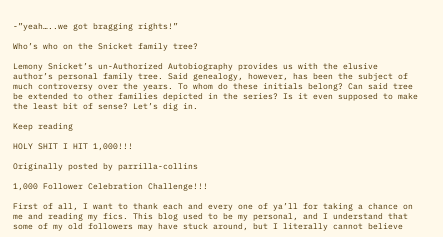-”yeah…..we got bragging rights!”

Who’s who on the Snicket family tree?

Lemony Snicket’s un-Authorized Autobiography provides us with the elusive author’s personal family tree. Said genealogy, however, has been the subject of much controversy over the years. To whom do these initials belong? Can said tree be extended to other families depicted in the series? Is it even supposed to make the least bit of sense? Let’s dig in.

Keep reading

HOLY SHIT I HIT 1,000!!!

Originally posted by parrilla-collins

1,000 Follower Celebration Challenge!!!

First of all, I want to thank each and every one of ya’ll for taking a chance on me and reading my fics. This blog used to be my personal, and I understand that some of my old followers may have stuck around, but I literally cannot believe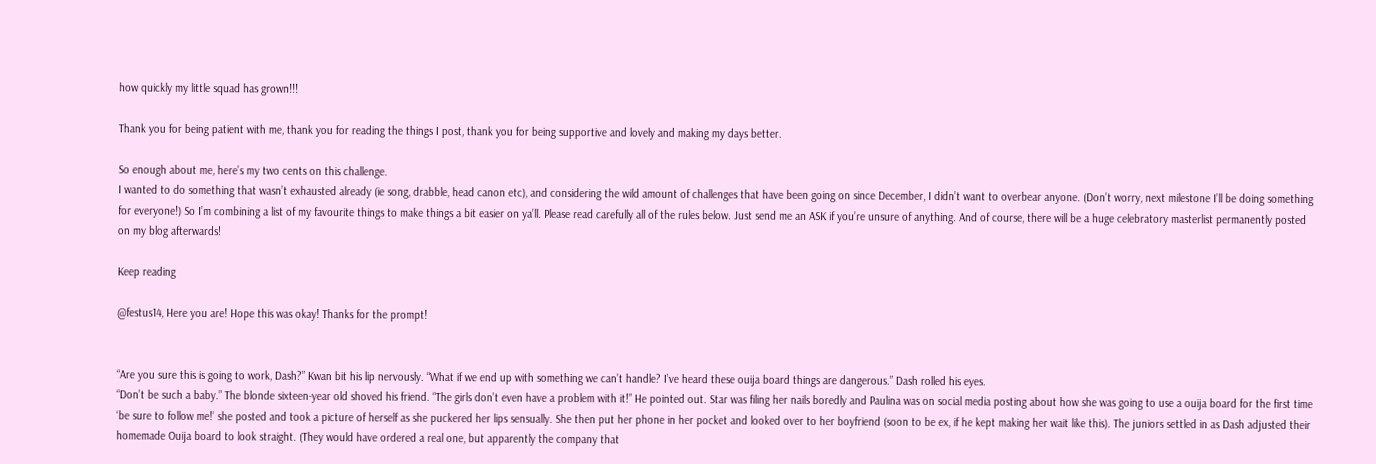how quickly my little squad has grown!!!

Thank you for being patient with me, thank you for reading the things I post, thank you for being supportive and lovely and making my days better.

So enough about me, here’s my two cents on this challenge.
I wanted to do something that wasn’t exhausted already (ie song, drabble, head canon etc), and considering the wild amount of challenges that have been going on since December, I didn’t want to overbear anyone. (Don’t worry, next milestone I’ll be doing something for everyone!) So I’m combining a list of my favourite things to make things a bit easier on ya’ll. Please read carefully all of the rules below. Just send me an ASK if you’re unsure of anything. And of course, there will be a huge celebratory masterlist permanently posted on my blog afterwards!

Keep reading

@festus14, Here you are! Hope this was okay! Thanks for the prompt!


“Are you sure this is going to work, Dash?” Kwan bit his lip nervously. “What if we end up with something we can’t handle? I’ve heard these ouija board things are dangerous.” Dash rolled his eyes.
“Don’t be such a baby.” The blonde sixteen-year old shoved his friend. “The girls don’t even have a problem with it!” He pointed out. Star was filing her nails boredly and Paulina was on social media posting about how she was going to use a ouija board for the first time ‘be sure to follow me!’ she posted and took a picture of herself as she puckered her lips sensually. She then put her phone in her pocket and looked over to her boyfriend (soon to be ex, if he kept making her wait like this). The juniors settled in as Dash adjusted their homemade Ouija board to look straight. (They would have ordered a real one, but apparently the company that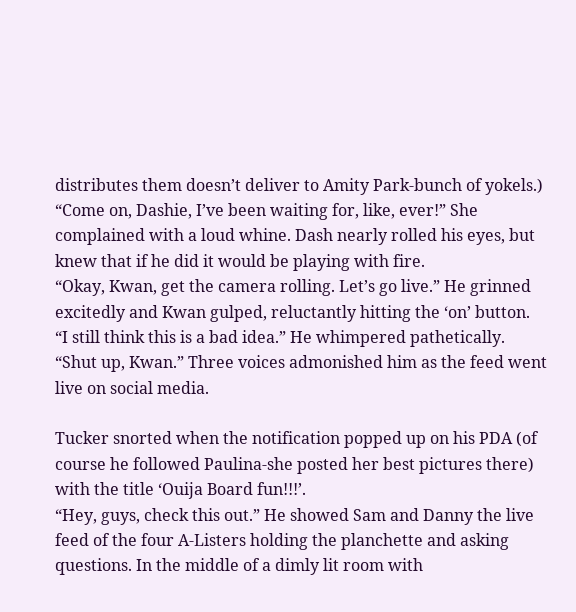distributes them doesn’t deliver to Amity Park-bunch of yokels.)
“Come on, Dashie, I’ve been waiting for, like, ever!” She complained with a loud whine. Dash nearly rolled his eyes, but knew that if he did it would be playing with fire.
“Okay, Kwan, get the camera rolling. Let’s go live.” He grinned excitedly and Kwan gulped, reluctantly hitting the ‘on’ button.
“I still think this is a bad idea.” He whimpered pathetically.
“Shut up, Kwan.” Three voices admonished him as the feed went live on social media.

Tucker snorted when the notification popped up on his PDA (of course he followed Paulina-she posted her best pictures there) with the title ‘Ouija Board fun!!!’.
“Hey, guys, check this out.” He showed Sam and Danny the live feed of the four A-Listers holding the planchette and asking questions. In the middle of a dimly lit room with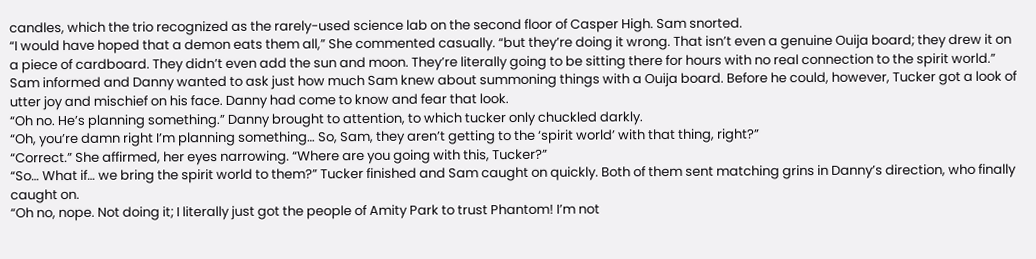candles, which the trio recognized as the rarely-used science lab on the second floor of Casper High. Sam snorted.
“I would have hoped that a demon eats them all,” She commented casually. “but they’re doing it wrong. That isn’t even a genuine Ouija board; they drew it on a piece of cardboard. They didn’t even add the sun and moon. They’re literally going to be sitting there for hours with no real connection to the spirit world.” Sam informed and Danny wanted to ask just how much Sam knew about summoning things with a Ouija board. Before he could, however, Tucker got a look of utter joy and mischief on his face. Danny had come to know and fear that look.
“Oh no. He’s planning something.” Danny brought to attention, to which tucker only chuckled darkly.
“Oh, you’re damn right I’m planning something… So, Sam, they aren’t getting to the ‘spirit world’ with that thing, right?”
“Correct.” She affirmed, her eyes narrowing. “Where are you going with this, Tucker?”
“So… What if… we bring the spirit world to them?” Tucker finished and Sam caught on quickly. Both of them sent matching grins in Danny’s direction, who finally caught on.
“Oh no, nope. Not doing it; I literally just got the people of Amity Park to trust Phantom! I’m not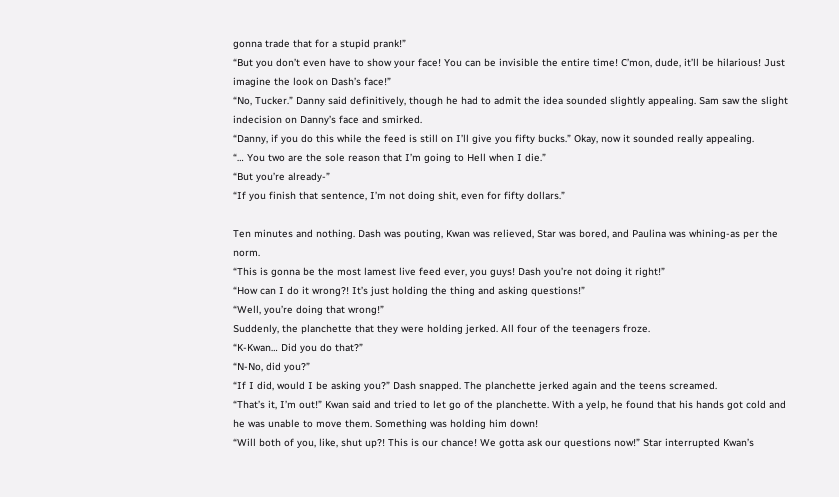gonna trade that for a stupid prank!”
“But you don’t even have to show your face! You can be invisible the entire time! C’mon, dude, it’ll be hilarious! Just imagine the look on Dash’s face!”
“No, Tucker.” Danny said definitively, though he had to admit the idea sounded slightly appealing. Sam saw the slight indecision on Danny’s face and smirked.
“Danny, if you do this while the feed is still on I’ll give you fifty bucks.” Okay, now it sounded really appealing.
“… You two are the sole reason that I’m going to Hell when I die.”
“But you’re already-”
“If you finish that sentence, I’m not doing shit, even for fifty dollars.”

Ten minutes and nothing. Dash was pouting, Kwan was relieved, Star was bored, and Paulina was whining-as per the norm.
“This is gonna be the most lamest live feed ever, you guys! Dash you’re not doing it right!”
“How can I do it wrong?! It’s just holding the thing and asking questions!”
“Well, you’re doing that wrong!”
Suddenly, the planchette that they were holding jerked. All four of the teenagers froze.
“K-Kwan… Did you do that?”
“N-No, did you?”
“If I did, would I be asking you?” Dash snapped. The planchette jerked again and the teens screamed.
“That’s it, I’m out!” Kwan said and tried to let go of the planchette. With a yelp, he found that his hands got cold and he was unable to move them. Something was holding him down!
“Will both of you, like, shut up?! This is our chance! We gotta ask our questions now!” Star interrupted Kwan’s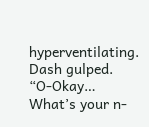hyperventilating. Dash gulped.
“O-Okay… What’s your n-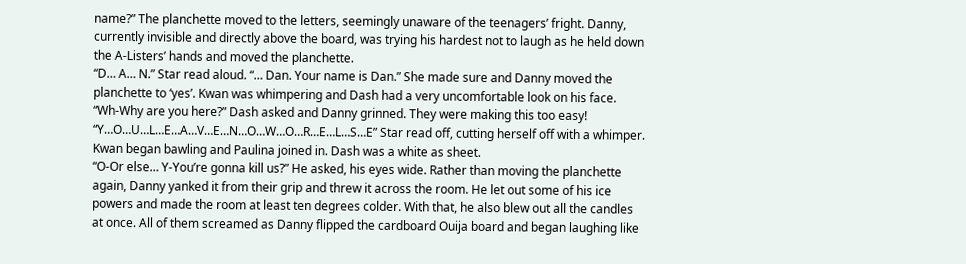name?” The planchette moved to the letters, seemingly unaware of the teenagers’ fright. Danny, currently invisible and directly above the board, was trying his hardest not to laugh as he held down the A-Listers’ hands and moved the planchette.
“D… A… N.” Star read aloud. “… Dan. Your name is Dan.” She made sure and Danny moved the planchette to ‘yes’. Kwan was whimpering and Dash had a very uncomfortable look on his face.
“Wh-Why are you here?” Dash asked and Danny grinned. They were making this too easy!
“Y…O…U…L…E…A…V…E…N…O…W…O…R…E…L…S…E” Star read off, cutting herself off with a whimper. Kwan began bawling and Paulina joined in. Dash was a white as sheet.
“O-Or else… Y-You’re gonna kill us?” He asked, his eyes wide. Rather than moving the planchette again, Danny yanked it from their grip and threw it across the room. He let out some of his ice powers and made the room at least ten degrees colder. With that, he also blew out all the candles at once. All of them screamed as Danny flipped the cardboard Ouija board and began laughing like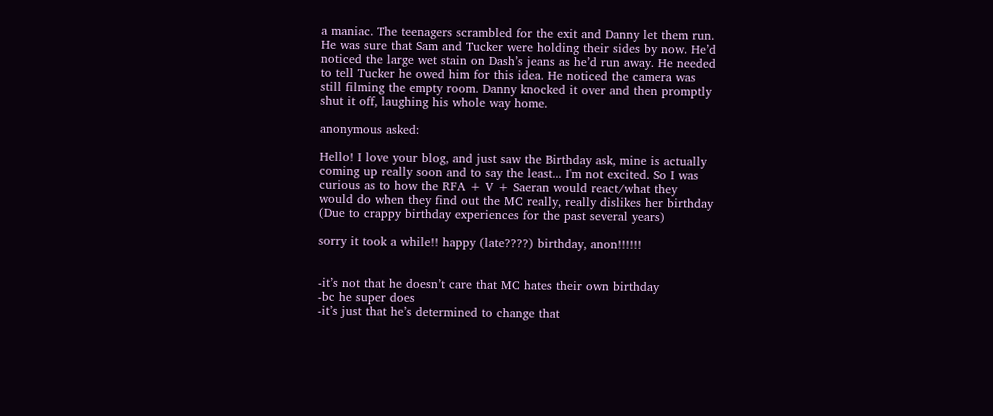a maniac. The teenagers scrambled for the exit and Danny let them run. He was sure that Sam and Tucker were holding their sides by now. He’d noticed the large wet stain on Dash’s jeans as he’d run away. He needed to tell Tucker he owed him for this idea. He noticed the camera was still filming the empty room. Danny knocked it over and then promptly shut it off, laughing his whole way home.

anonymous asked:

Hello! I love your blog, and just saw the Birthday ask, mine is actually coming up really soon and to say the least... I'm not excited. So I was curious as to how the RFA + V + Saeran would react/what they would do when they find out the MC really, really dislikes her birthday (Due to crappy birthday experiences for the past several years)

sorry it took a while!! happy (late????) birthday, anon!!!!!!


-it’s not that he doesn’t care that MC hates their own birthday
-bc he super does
-it’s just that he’s determined to change that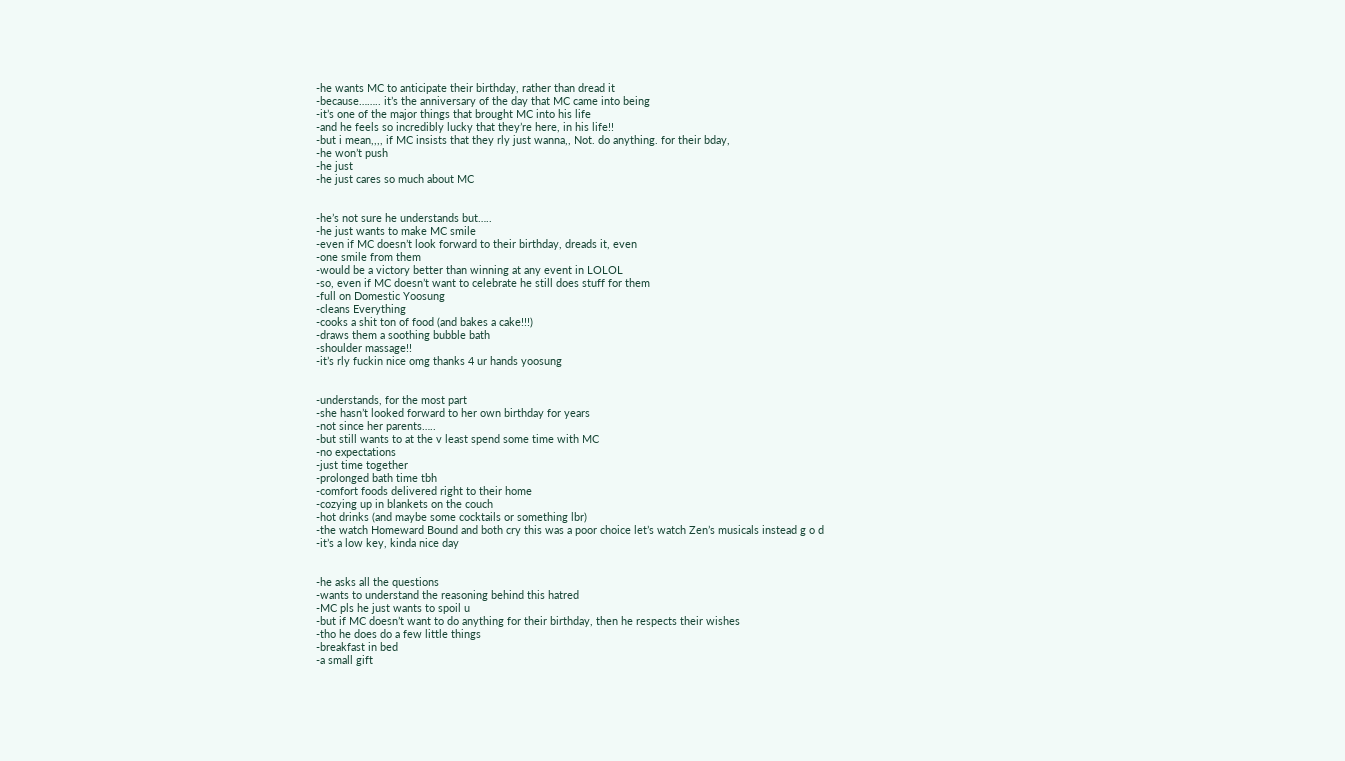-he wants MC to anticipate their birthday, rather than dread it
-because…….. it’s the anniversary of the day that MC came into being
-it’s one of the major things that brought MC into his life
-and he feels so incredibly lucky that they’re here, in his life!!
-but i mean,,,, if MC insists that they rly just wanna,, Not. do anything. for their bday,
-he won’t push
-he just
-he just cares so much about MC


-he’s not sure he understands but…..
-he just wants to make MC smile
-even if MC doesn’t look forward to their birthday, dreads it, even
-one smile from them
-would be a victory better than winning at any event in LOLOL
-so, even if MC doesn’t want to celebrate he still does stuff for them
-full on Domestic Yoosung
-cleans Everything
-cooks a shit ton of food (and bakes a cake!!!)
-draws them a soothing bubble bath
-shoulder massage!!
-it’s rly fuckin nice omg thanks 4 ur hands yoosung


-understands, for the most part
-she hasn’t looked forward to her own birthday for years
-not since her parents…..
-but still wants to at the v least spend some time with MC
-no expectations
-just time together
-prolonged bath time tbh
-comfort foods delivered right to their home
-cozying up in blankets on the couch
-hot drinks (and maybe some cocktails or something lbr)
-the watch Homeward Bound and both cry this was a poor choice let’s watch Zen’s musicals instead g o d
-it’s a low key, kinda nice day


-he asks all the questions
-wants to understand the reasoning behind this hatred
-MC pls he just wants to spoil u
-but if MC doesn’t want to do anything for their birthday, then he respects their wishes
-tho he does do a few little things
-breakfast in bed
-a small gift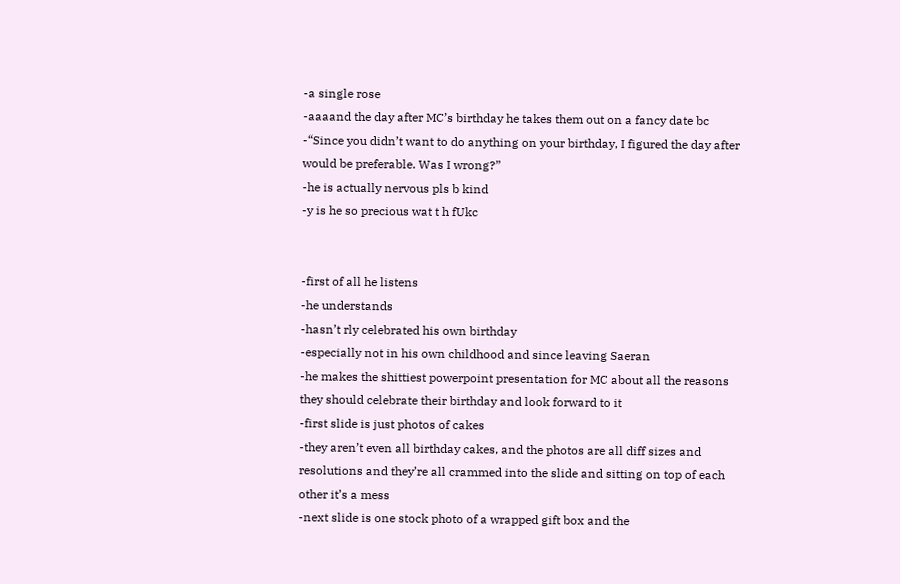-a single rose
-aaaand the day after MC’s birthday he takes them out on a fancy date bc
-“Since you didn’t want to do anything on your birthday, I figured the day after would be preferable. Was I wrong?”
-he is actually nervous pls b kind
-y is he so precious wat t h fUkc


-first of all he listens
-he understands
-hasn’t rly celebrated his own birthday
-especially not in his own childhood and since leaving Saeran
-he makes the shittiest powerpoint presentation for MC about all the reasons they should celebrate their birthday and look forward to it
-first slide is just photos of cakes
-they aren’t even all birthday cakes, and the photos are all diff sizes and resolutions and they’re all crammed into the slide and sitting on top of each other it’s a mess
-next slide is one stock photo of a wrapped gift box and the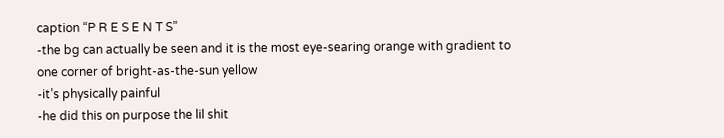caption “P R E S E N T S”
-the bg can actually be seen and it is the most eye-searing orange with gradient to one corner of bright-as-the-sun yellow
-it’s physically painful
-he did this on purpose the lil shit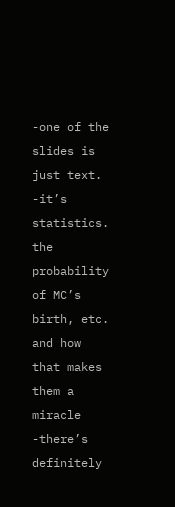-one of the slides is just text.
-it’s statistics. the probability of MC’s birth, etc. and how that makes them a miracle
-there’s definitely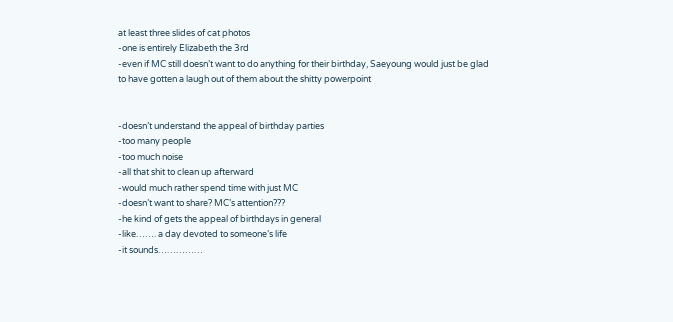at least three slides of cat photos
-one is entirely Elizabeth the 3rd
-even if MC still doesn’t want to do anything for their birthday, Saeyoung would just be glad to have gotten a laugh out of them about the shitty powerpoint


-doesn’t understand the appeal of birthday parties
-too many people
-too much noise
-all that shit to clean up afterward
-would much rather spend time with just MC
-doesn’t want to share? MC’s attention???
-he kind of gets the appeal of birthdays in general
-like……. a day devoted to someone’s life
-it sounds……………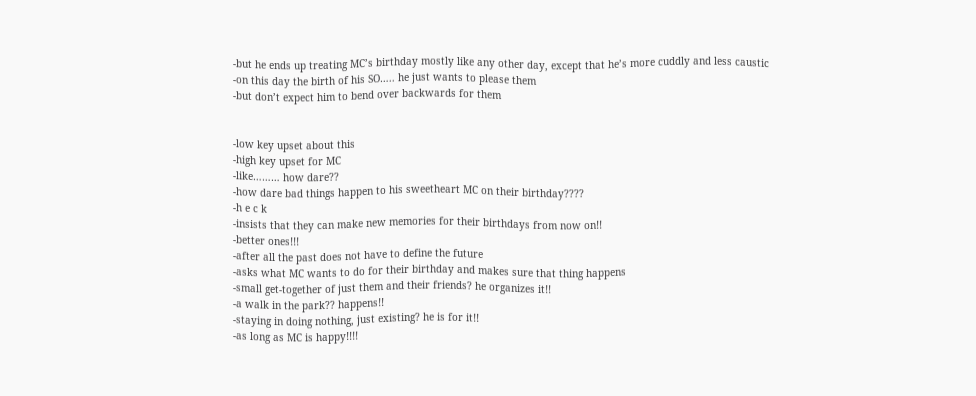-but he ends up treating MC’s birthday mostly like any other day, except that he’s more cuddly and less caustic
-on this day the birth of his SO….. he just wants to please them
-but don’t expect him to bend over backwards for them


-low key upset about this
-high key upset for MC
-like……… how dare??
-how dare bad things happen to his sweetheart MC on their birthday????
-h e c k
-insists that they can make new memories for their birthdays from now on!!
-better ones!!!
-after all the past does not have to define the future
-asks what MC wants to do for their birthday and makes sure that thing happens
-small get-together of just them and their friends? he organizes it!!
-a walk in the park?? happens!!
-staying in doing nothing, just existing? he is for it!!
-as long as MC is happy!!!!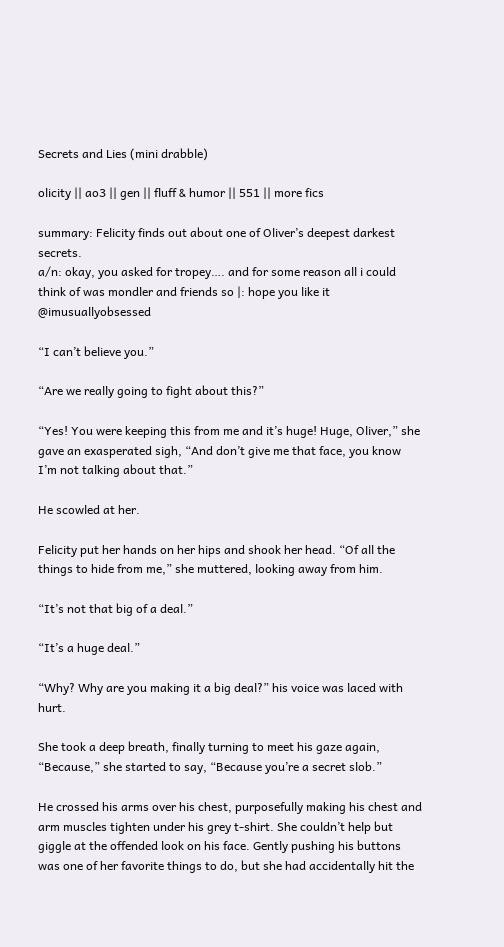Secrets and Lies (mini drabble)

olicity || ao3 || gen || fluff & humor || 551 || more fics

summary: Felicity finds out about one of Oliver’s deepest darkest secrets.
a/n: okay, you asked for tropey…. and for some reason all i could think of was mondler and friends so |: hope you like it @imusuallyobsessed

“I can’t believe you.”

“Are we really going to fight about this?”

“Yes! You were keeping this from me and it’s huge! Huge, Oliver,” she gave an exasperated sigh, “And don’t give me that face, you know I’m not talking about that.”

He scowled at her.

Felicity put her hands on her hips and shook her head. “Of all the things to hide from me,” she muttered, looking away from him.

“It’s not that big of a deal.”

“It’s a huge deal.”

“Why? Why are you making it a big deal?” his voice was laced with hurt.

She took a deep breath, finally turning to meet his gaze again, “Because,” she started to say, “Because you’re a secret slob.”

He crossed his arms over his chest, purposefully making his chest and arm muscles tighten under his grey t-shirt. She couldn’t help but giggle at the offended look on his face. Gently pushing his buttons was one of her favorite things to do, but she had accidentally hit the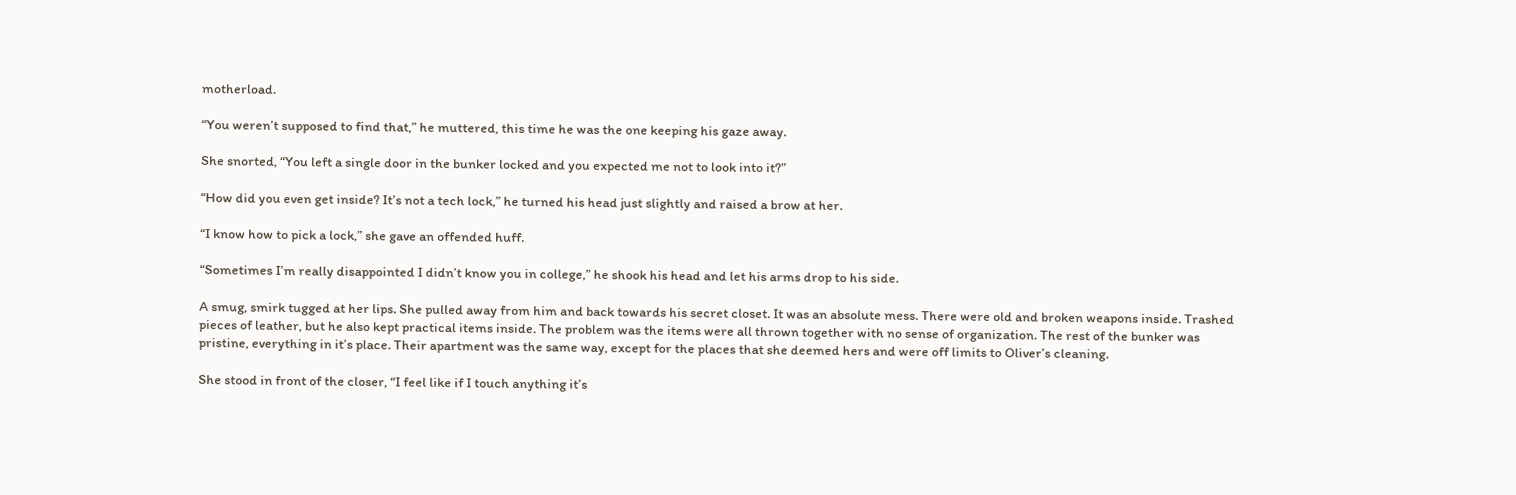motherload.

“You weren’t supposed to find that,” he muttered, this time he was the one keeping his gaze away.

She snorted, “You left a single door in the bunker locked and you expected me not to look into it?”

“How did you even get inside? It’s not a tech lock,” he turned his head just slightly and raised a brow at her.

“I know how to pick a lock,” she gave an offended huff.

“Sometimes I’m really disappointed I didn’t know you in college,” he shook his head and let his arms drop to his side.

A smug, smirk tugged at her lips. She pulled away from him and back towards his secret closet. It was an absolute mess. There were old and broken weapons inside. Trashed pieces of leather, but he also kept practical items inside. The problem was the items were all thrown together with no sense of organization. The rest of the bunker was pristine, everything in it’s place. Their apartment was the same way, except for the places that she deemed hers and were off limits to Oliver’s cleaning.

She stood in front of the closer, “I feel like if I touch anything it’s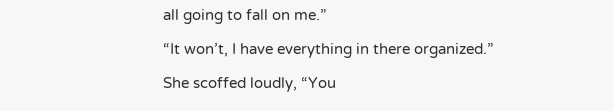all going to fall on me.”

“It won’t, I have everything in there organized.”

She scoffed loudly, “You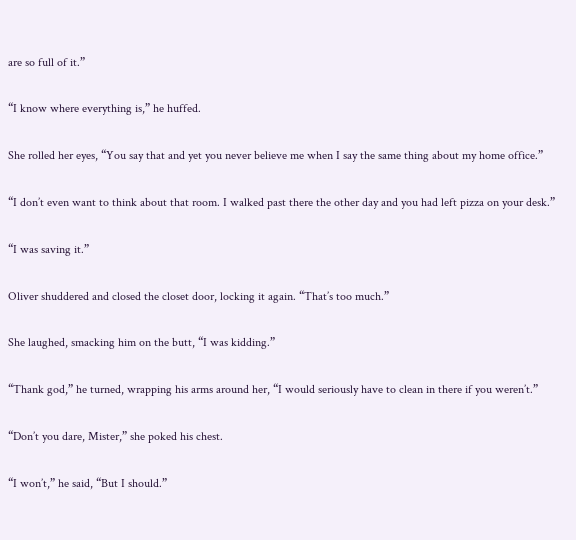are so full of it.”

“I know where everything is,” he huffed.

She rolled her eyes, “You say that and yet you never believe me when I say the same thing about my home office.”

“I don’t even want to think about that room. I walked past there the other day and you had left pizza on your desk.”

“I was saving it.”

Oliver shuddered and closed the closet door, locking it again. “That’s too much.”

She laughed, smacking him on the butt, “I was kidding.”

“Thank god,” he turned, wrapping his arms around her, “I would seriously have to clean in there if you weren’t.”

“Don’t you dare, Mister,” she poked his chest.

“I won’t,” he said, “But I should.”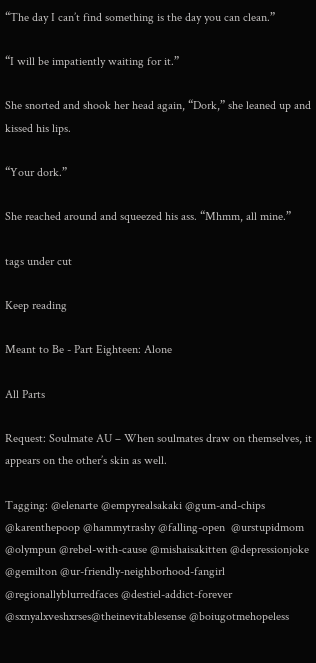“The day I can’t find something is the day you can clean.”

“I will be impatiently waiting for it.”

She snorted and shook her head again, “Dork,” she leaned up and kissed his lips.

“Your dork.”

She reached around and squeezed his ass. “Mhmm, all mine.”

tags under cut

Keep reading

Meant to Be - Part Eighteen: Alone

All Parts

Request: Soulmate AU – When soulmates draw on themselves, it appears on the other’s skin as well.

Tagging: @elenarte @empyrealsakaki @gum-and-chips @karenthepoop @hammytrashy @falling-open  @urstupidmom @olympun @rebel-with-cause @mishaisakitten @depressionjoke @gemilton @ur-friendly-neighborhood-fangirl @regionallyblurredfaces @destiel-addict-forever @sxnyalxveshxrses@theinevitablesense @boiugotmehopeless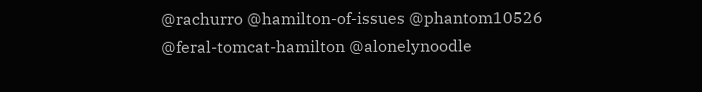@rachurro @hamilton-of-issues @phantom10526 @feral-tomcat-hamilton @alonelynoodle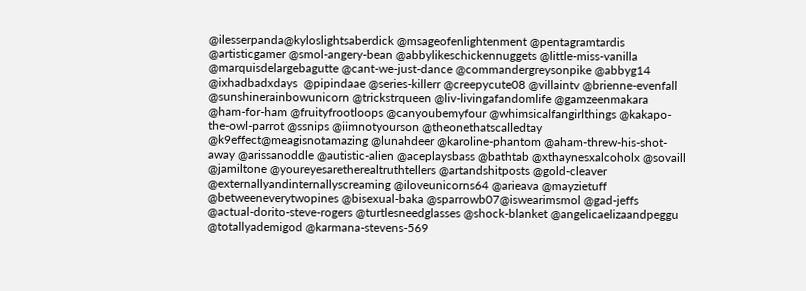@ilesserpanda@kyloslightsaberdick @msageofenlightenment @pentagramtardis @artisticgamer @smol-angery-bean @abbylikeschickennuggets @little-miss-vanilla @marquisdelargebagutte @cant-we-just-dance @commandergreysonpike @abbyg14 @ixhadbadxdays  @pipindaae @series-killerr @creepycute08 @villaintv @brienne-evenfall @sunshinerainbowunicorn @trickstrqueen @liv-livingafandomlife @gamzeenmakara @ham-for-ham @fruityfrootloops @canyoubemyfour @whimsicalfangirlthings @kakapo-the-owl-parrot @ssnips @iimnotyourson @theonethatscalledtay @k9effect@meagisnotamazing @lunahdeer @karoline-phantom @aham-threw-his-shot-away @arissanoddle @autistic-alien @aceplaysbass @bathtab @xthaynesxalcoholx @sovaill @jamiltone @youreyesaretherealtruthtellers @artandshitposts @gold-cleaver @externallyandinternallyscreaming @iloveunicorns64 @arieava @mayzietuff @betweeneverytwopines @bisexual-baka @sparrowb07@iswearimsmol @gad-jeffs @actual-dorito-steve-rogers @turtlesneedglasses @shock-blanket @angelicaelizaandpeggu @totallyademigod @karmana-stevens-569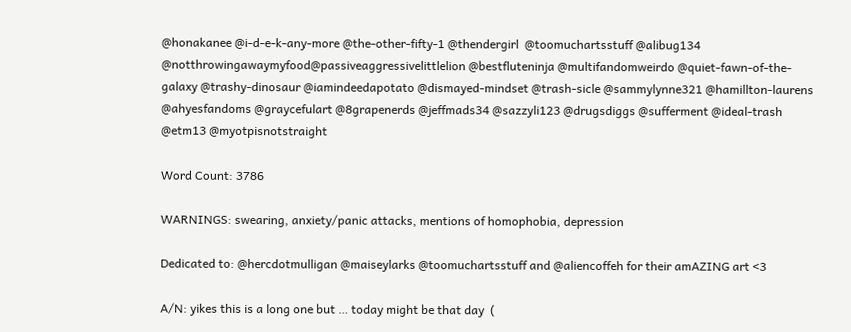@honakanee @i-d-e-k-any-more @the-other-fifty-1 @thendergirl  @toomuchartsstuff @alibug134 @notthrowingawaymyfood@passiveaggressivelittlelion @bestfluteninja @multifandomweirdo @quiet-fawn-of-the-galaxy @trashy-dinosaur @iamindeedapotato @dismayed-mindset @trash-sicle @sammylynne321 @hamillton-laurens @ahyesfandoms @graycefulart @8grapenerds @jeffmads34 @sazzyli123 @drugsdiggs @sufferment @ideal-trash @etm13 @myotpisnotstraight

Word Count: 3786

WARNINGS: swearing, anxiety/panic attacks, mentions of homophobia, depression

Dedicated to: @hercdotmulligan @maiseylarks @toomuchartsstuff and @aliencoffeh for their amAZING art <3

A/N: yikes this is a long one but … today might be that day  (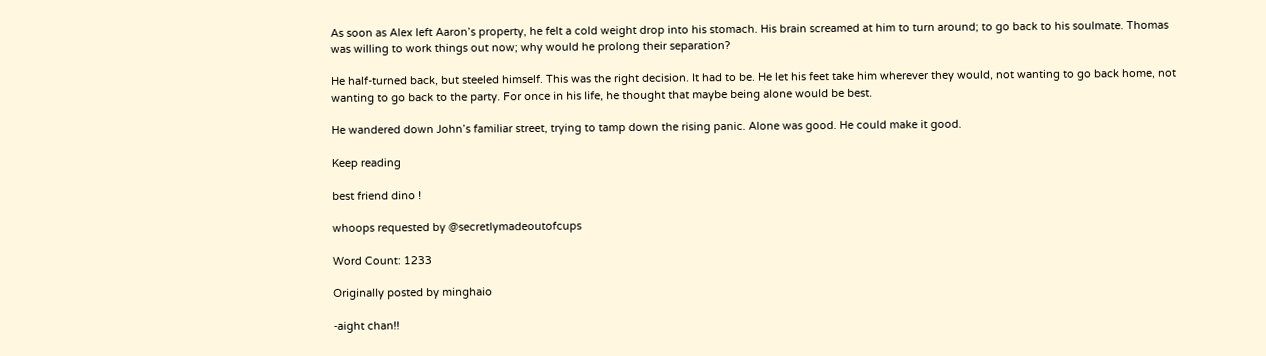As soon as Alex left Aaron’s property, he felt a cold weight drop into his stomach. His brain screamed at him to turn around; to go back to his soulmate. Thomas was willing to work things out now; why would he prolong their separation?

He half-turned back, but steeled himself. This was the right decision. It had to be. He let his feet take him wherever they would, not wanting to go back home, not wanting to go back to the party. For once in his life, he thought that maybe being alone would be best.

He wandered down John’s familiar street, trying to tamp down the rising panic. Alone was good. He could make it good.

Keep reading

best friend dino !

whoops requested by @secretlymadeoutofcups

Word Count: 1233

Originally posted by minghaio

-aight chan!!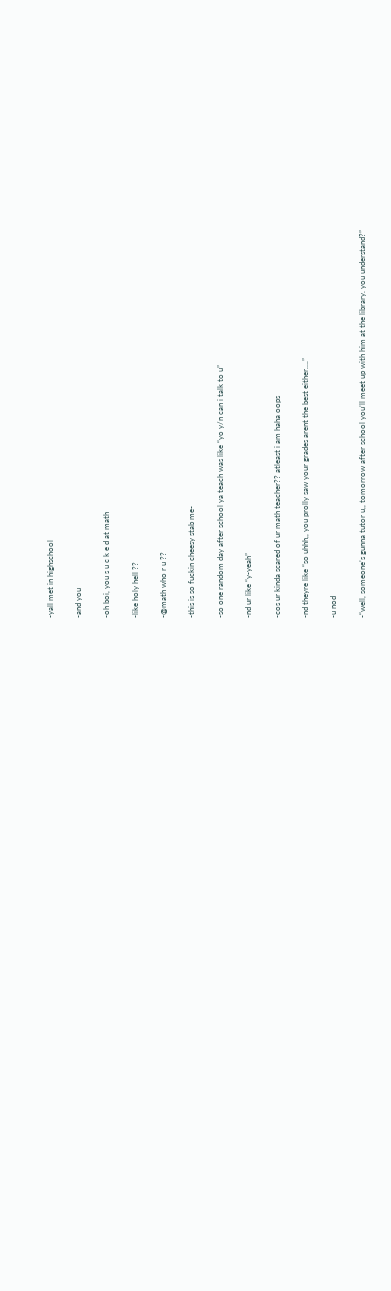-yall met in highschool

-and you

-oh boi, you s u c k e d at math

-like holy hell ??

-@math who r u ??

-this is so fuckin cheesy stab me-

-so one random day after school ya teach was like “yo y/n can i talk to u”

-nd ur like “y-yeah”

-cos ur kinda scared of ur math teacher?? atleast i am haha oops

-nd theyre like “so uhhh,, you prolly saw your grades arent the best either….”

-u nod

-“well, someone’s gunna tutor u,, tomorrow after school you’ll meet up with him at the library. you understand?”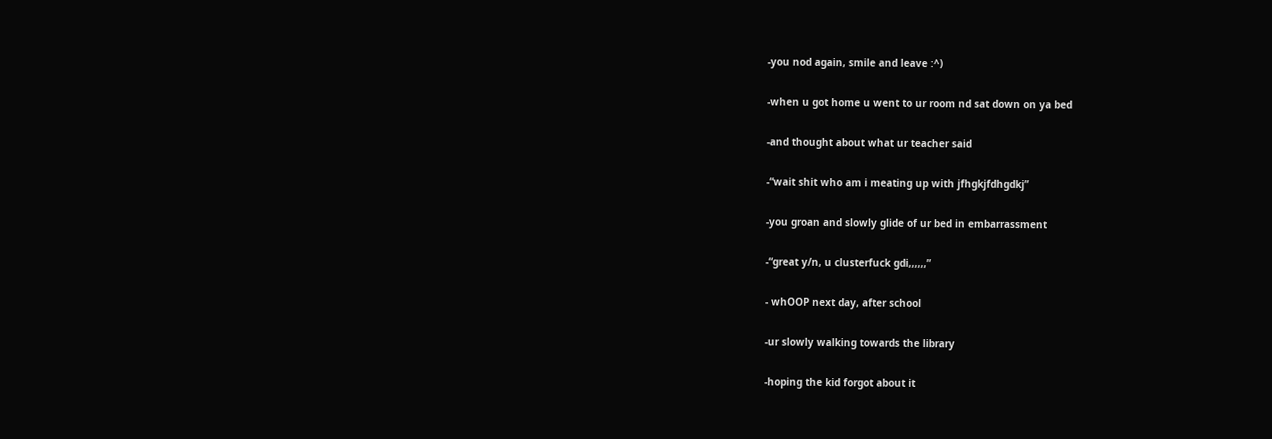-you nod again, smile and leave :^)

-when u got home u went to ur room nd sat down on ya bed

-and thought about what ur teacher said

-“wait shit who am i meating up with jfhgkjfdhgdkj”

-you groan and slowly glide of ur bed in embarrassment

-“great y/n, u clusterfuck gdi,,,,,,”

- whOOP next day, after school

-ur slowly walking towards the library

-hoping the kid forgot about it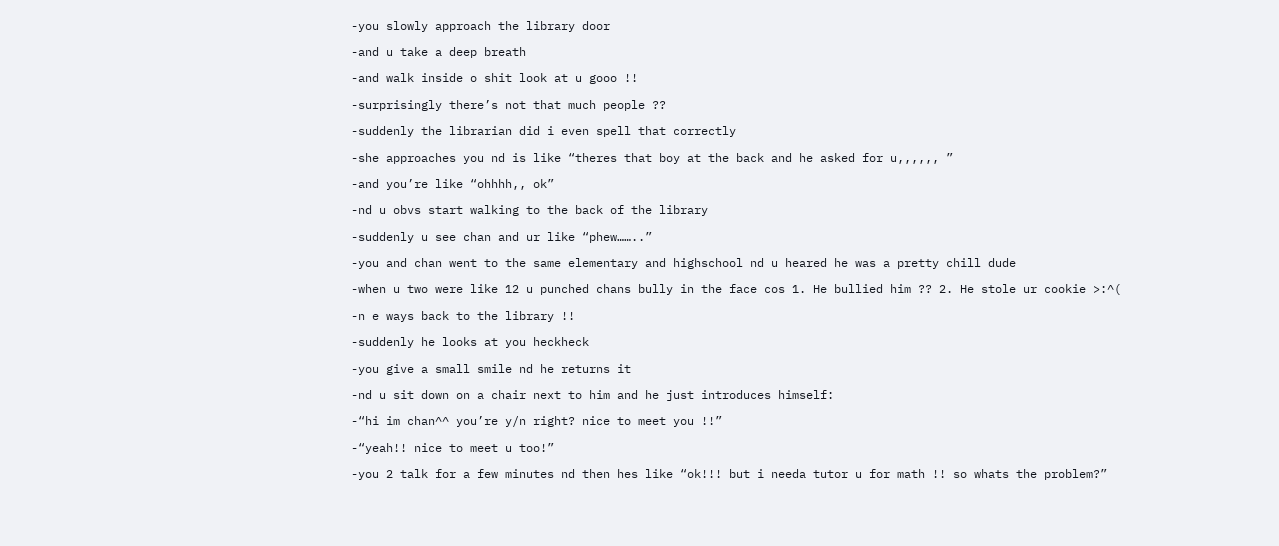-you slowly approach the library door

-and u take a deep breath

-and walk inside o shit look at u gooo !!

-surprisingly there’s not that much people ??

-suddenly the librarian did i even spell that correctly

-she approaches you nd is like “theres that boy at the back and he asked for u,,,,,, ”

-and you’re like “ohhhh,, ok”

-nd u obvs start walking to the back of the library

-suddenly u see chan and ur like “phew……..”

-you and chan went to the same elementary and highschool nd u heared he was a pretty chill dude

-when u two were like 12 u punched chans bully in the face cos 1. He bullied him ?? 2. He stole ur cookie >:^(

-n e ways back to the library !!

-suddenly he looks at you heckheck

-you give a small smile nd he returns it

-nd u sit down on a chair next to him and he just introduces himself:

-“hi im chan^^ you’re y/n right? nice to meet you !!”

-“yeah!! nice to meet u too!”

-you 2 talk for a few minutes nd then hes like “ok!!! but i needa tutor u for math !! so whats the problem?”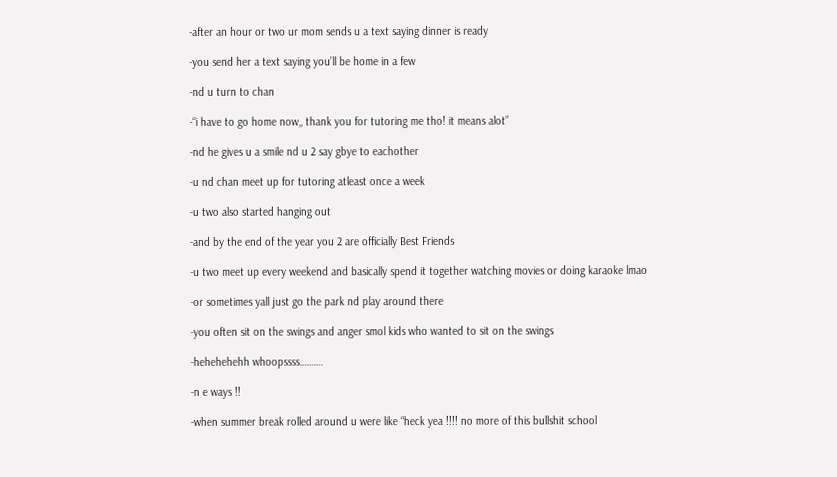-after an hour or two ur mom sends u a text saying dinner is ready

-you send her a text saying you’ll be home in a few

-nd u turn to chan

-“i have to go home now,, thank you for tutoring me tho! it means alot”

-nd he gives u a smile nd u 2 say gbye to eachother

-u nd chan meet up for tutoring atleast once a week

-u two also started hanging out

-and by the end of the year you 2 are officially Best Friends

-u two meet up every weekend and basically spend it together watching movies or doing karaoke lmao

-or sometimes yall just go the park nd play around there

-you often sit on the swings and anger smol kids who wanted to sit on the swings

-hehehehehh whoopssss……….

-n e ways !!

-when summer break rolled around u were like “heck yea !!!! no more of this bullshit school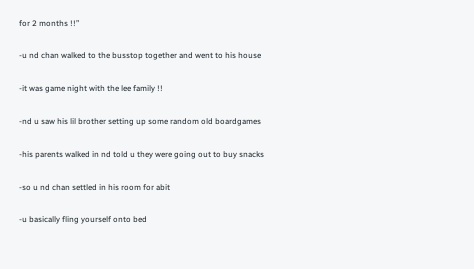for 2 months !!”

-u nd chan walked to the busstop together and went to his house

-it was game night with the lee family !!

-nd u saw his lil brother setting up some random old boardgames

-his parents walked in nd told u they were going out to buy snacks

-so u nd chan settled in his room for abit

-u basically fling yourself onto bed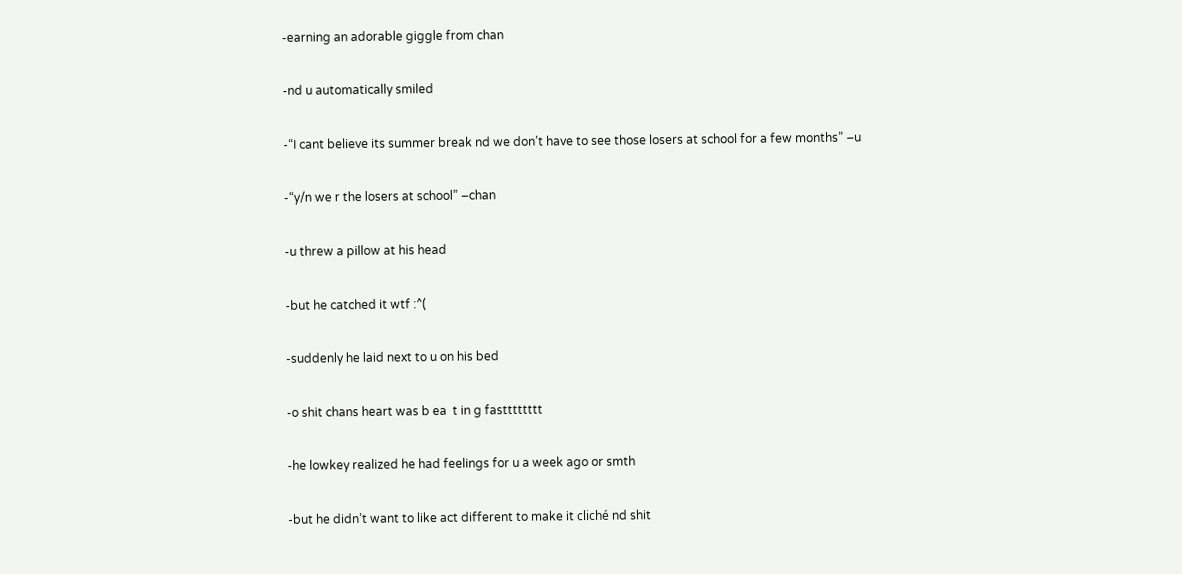-earning an adorable giggle from chan

-nd u automatically smiled

-“I cant believe its summer break nd we don’t have to see those losers at school for a few months” –u

-“y/n we r the losers at school” –chan

-u threw a pillow at his head

-but he catched it wtf :^(

-suddenly he laid next to u on his bed

-o shit chans heart was b ea  t in g fastttttttt

-he lowkey realized he had feelings for u a week ago or smth

-but he didn’t want to like act different to make it cliché nd shit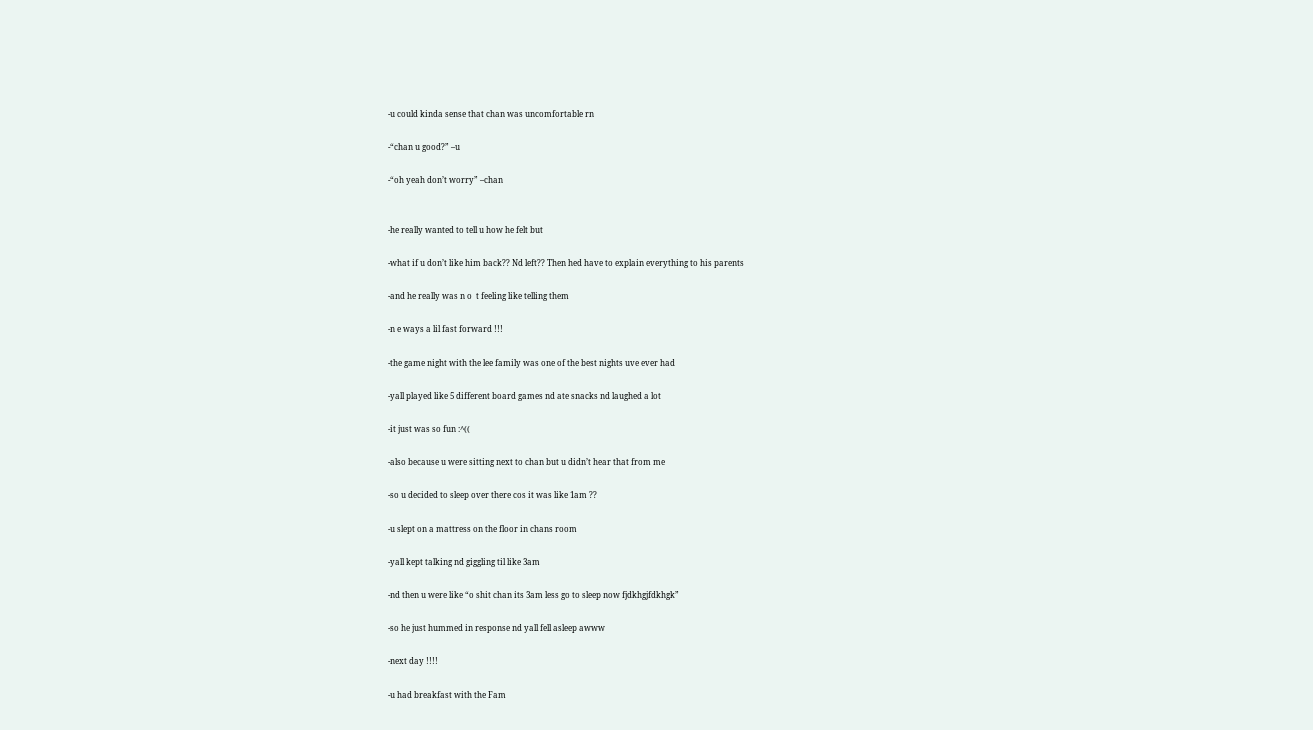-u could kinda sense that chan was uncomfortable rn

-“chan u good?” –u

-“oh yeah don’t worry” –chan


-he really wanted to tell u how he felt but

-what if u don’t like him back?? Nd left?? Then hed have to explain everything to his parents

-and he really was n o  t feeling like telling them

-n e ways a lil fast forward !!!

-the game night with the lee family was one of the best nights uve ever had

-yall played like 5 different board games nd ate snacks nd laughed a lot

-it just was so fun :^((

-also because u were sitting next to chan but u didn’t hear that from me

-so u decided to sleep over there cos it was like 1am ??

-u slept on a mattress on the floor in chans room

-yall kept talking nd giggling til like 3am

-nd then u were like “o shit chan its 3am less go to sleep now fjdkhgjfdkhgk”

-so he just hummed in response nd yall fell asleep awww

-next day !!!!

-u had breakfast with the Fam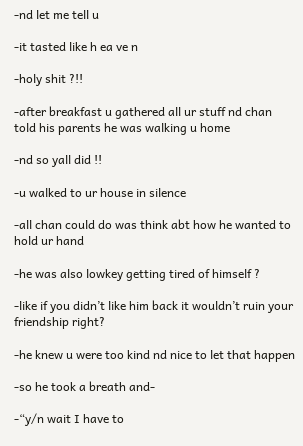-nd let me tell u

-it tasted like h ea ve n

-holy shit ?!!

-after breakfast u gathered all ur stuff nd chan told his parents he was walking u home

-nd so yall did !!

-u walked to ur house in silence

-all chan could do was think abt how he wanted to hold ur hand

-he was also lowkey getting tired of himself ?

-like if you didn’t like him back it wouldn’t ruin your friendship right?

-he knew u were too kind nd nice to let that happen

-so he took a breath and-

-“y/n wait I have to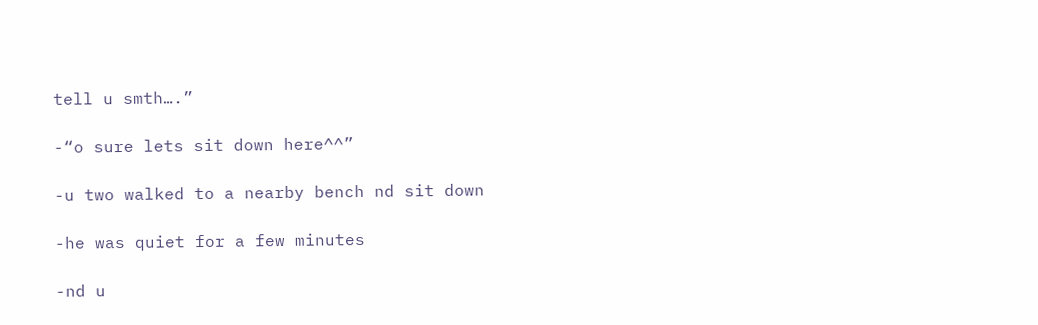tell u smth….”

-“o sure lets sit down here^^”

-u two walked to a nearby bench nd sit down

-he was quiet for a few minutes

-nd u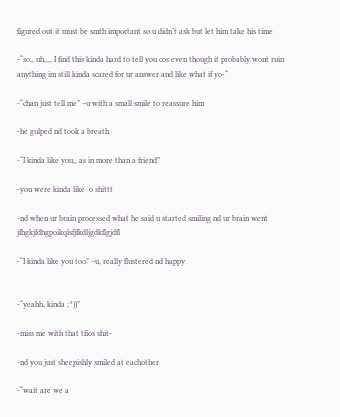figured out it must be smth important so u didn’t ask but let him take his time

-“so,, uh,,,, I find this kinda hard to tell you cos even though it probably wont ruin anything im still kinda scared for ur answer and like what if yo-“

-“chan just tell me” –u with a small smile to reassure him

-he gulped nd took a breath

-“I kinda like you,, as in more than a friend”

-you were kinda like  o shittt

-nd when ur brain processed what he said u started smiling nd ur brain went jfhgkjfdhgpoikqlsfjfkdljgdkflgjdfl

-“I kinda like you too” –u, really flustered nd happy


-“yeahh, kinda ;^))”

-miss me with that tfios shit-

-nd you just sheepishly smiled at eachother

-“wait are we a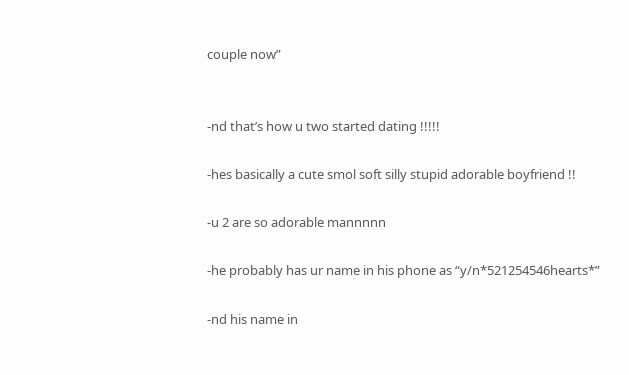couple now”


-nd that’s how u two started dating !!!!!

-hes basically a cute smol soft silly stupid adorable boyfriend !!

-u 2 are so adorable mannnnn

-he probably has ur name in his phone as “y/n*521254546hearts*”

-nd his name in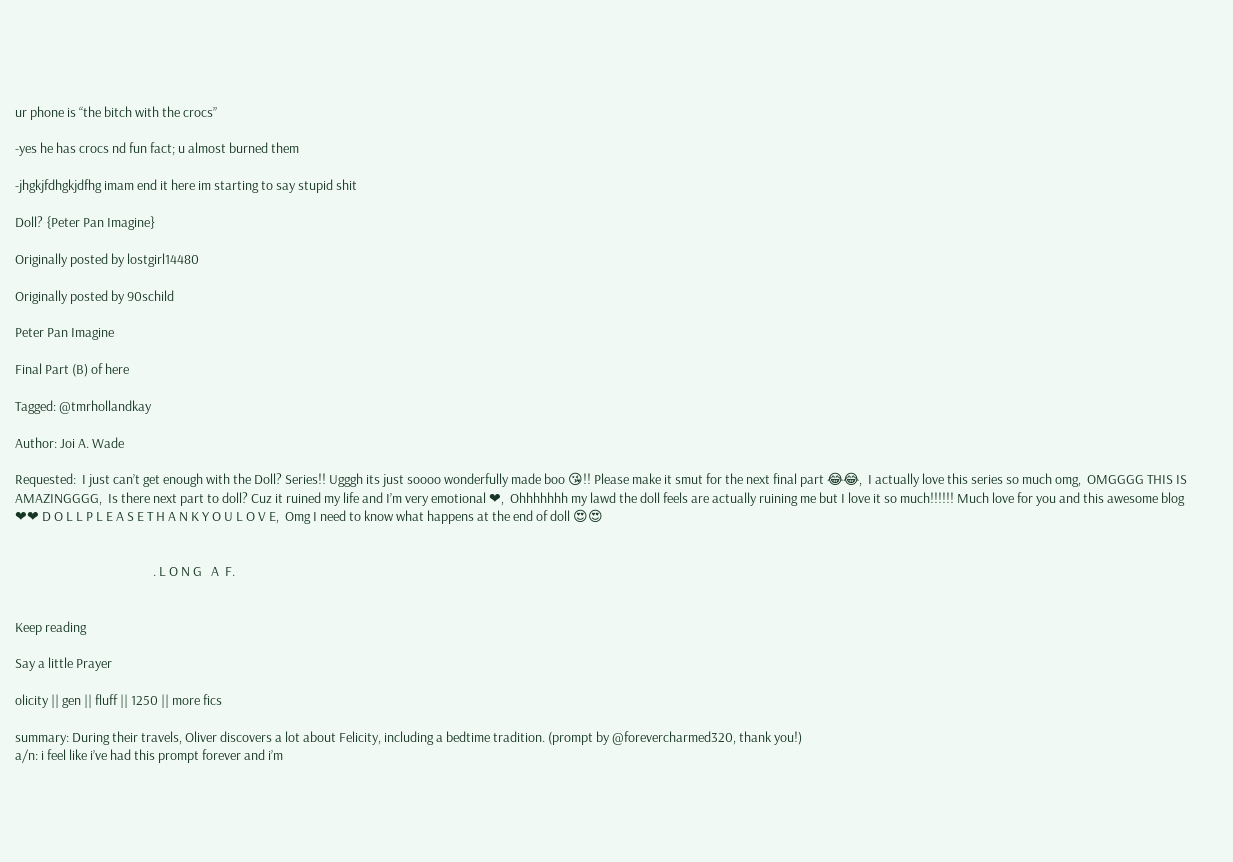ur phone is “the bitch with the crocs”

-yes he has crocs nd fun fact; u almost burned them

-jhgkjfdhgkjdfhg imam end it here im starting to say stupid shit

Doll? {Peter Pan Imagine}

Originally posted by lostgirl14480

Originally posted by 90schild

Peter Pan Imagine

Final Part (B) of here

Tagged: @tmrhollandkay

Author: Joi A. Wade

Requested:  I just can’t get enough with the Doll? Series!! Ugggh its just soooo wonderfully made boo 😘!! Please make it smut for the next final part 😂😂,  I actually love this series so much omg,  OMGGGG THIS IS AMAZINGGGG,  Is there next part to doll? Cuz it ruined my life and I’m very emotional ❤,  Ohhhhhhh my lawd the doll feels are actually ruining me but I love it so much!!!!!! Much love for you and this awesome blog ❤❤ D O L L P L E A S E T H A N K Y O U L O V E,  Omg I need to know what happens at the end of doll 😍😍


                                              . L O N G   A  F.


Keep reading

Say a little Prayer

olicity || gen || fluff || 1250 || more fics

summary: During their travels, Oliver discovers a lot about Felicity, including a bedtime tradition. (prompt by @forevercharmed320, thank you!)
a/n: i feel like i’ve had this prompt forever and i’m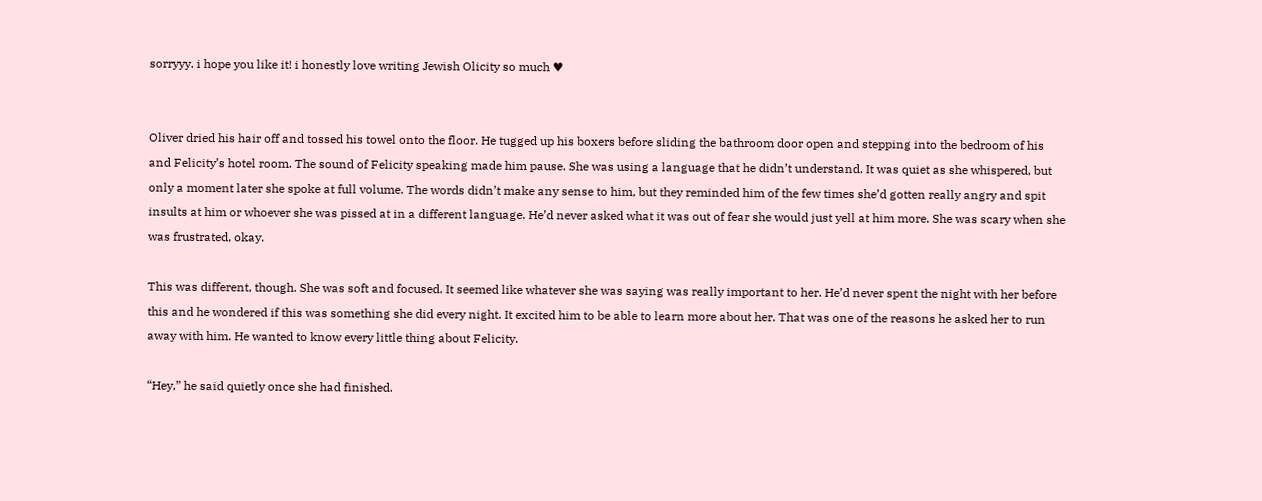sorryyy. i hope you like it! i honestly love writing Jewish Olicity so much ♥


Oliver dried his hair off and tossed his towel onto the floor. He tugged up his boxers before sliding the bathroom door open and stepping into the bedroom of his and Felicity’s hotel room. The sound of Felicity speaking made him pause. She was using a language that he didn’t understand. It was quiet as she whispered, but only a moment later she spoke at full volume. The words didn’t make any sense to him, but they reminded him of the few times she’d gotten really angry and spit insults at him or whoever she was pissed at in a different language. He’d never asked what it was out of fear she would just yell at him more. She was scary when she was frustrated, okay.

This was different, though. She was soft and focused. It seemed like whatever she was saying was really important to her. He’d never spent the night with her before this and he wondered if this was something she did every night. It excited him to be able to learn more about her. That was one of the reasons he asked her to run away with him. He wanted to know every little thing about Felicity.

“Hey,” he said quietly once she had finished.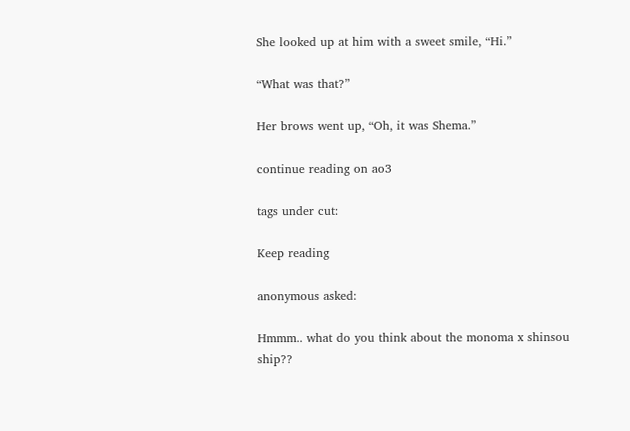She looked up at him with a sweet smile, “Hi.”

“What was that?”

Her brows went up, “Oh, it was Shema.”

continue reading on ao3

tags under cut:

Keep reading

anonymous asked:

Hmmm.. what do you think about the monoma x shinsou ship??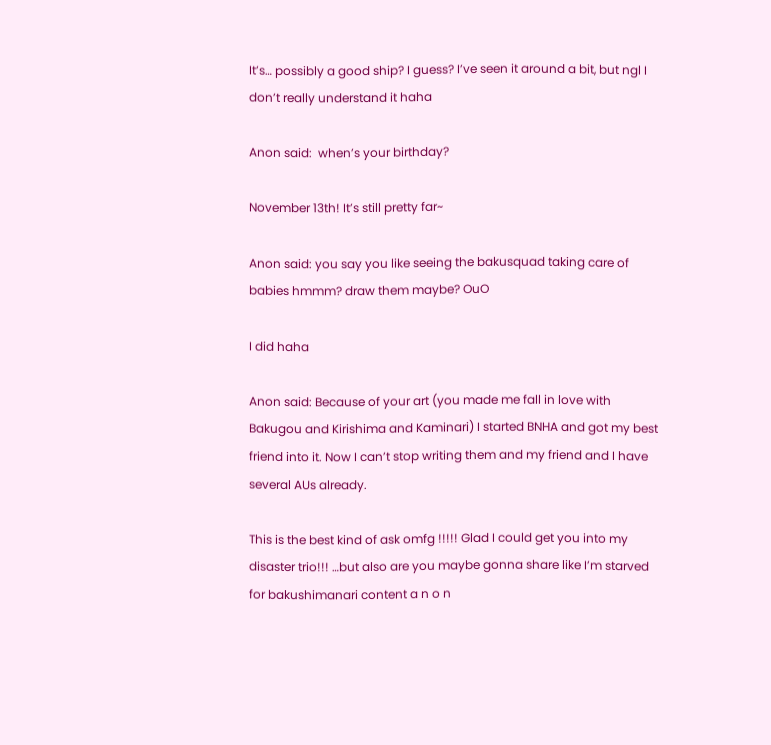It’s… possibly a good ship? I guess? I’ve seen it around a bit, but ngl I don’t really understand it haha

Anon said:  when’s your birthday?

November 13th! It’s still pretty far~

Anon said: you say you like seeing the bakusquad taking care of babies hmmm? draw them maybe? OuO

I did haha

Anon said: Because of your art (you made me fall in love with Bakugou and Kirishima and Kaminari) I started BNHA and got my best friend into it. Now I can’t stop writing them and my friend and I have several AUs already.

This is the best kind of ask omfg !!!!! Glad I could get you into my disaster trio!!! …but also are you maybe gonna share like I’m starved for bakushimanari content a n o n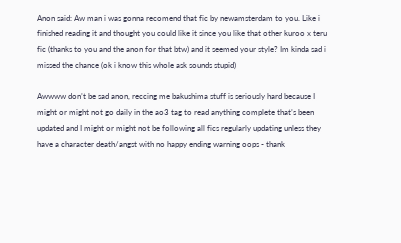Anon said: Aw man i was gonna recomend that fic by newamsterdam to you. Like i finished reading it and thought you could like it since you like that other kuroo x teru fic (thanks to you and the anon for that btw) and it seemed your style? Im kinda sad i missed the chance (ok i know this whole ask sounds stupid)

Awwww don’t be sad anon, reccing me bakushima stuff is seriously hard because I might or might not go daily in the ao3 tag to read anything complete that’s been updated and I might or might not be following all fics regularly updating unless they have a character death/angst with no happy ending warning oops - thank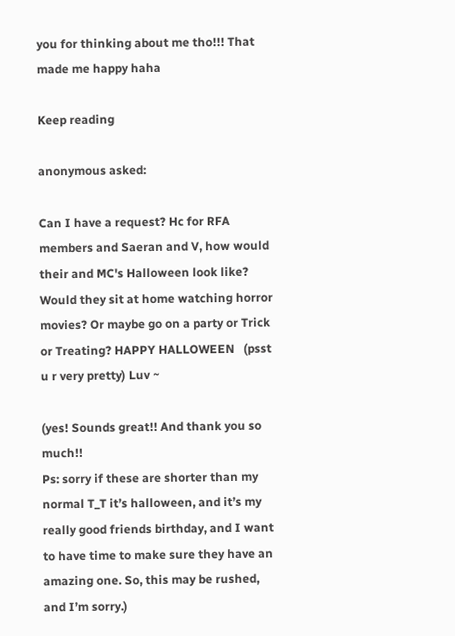you for thinking about me tho!!! That made me happy haha

Keep reading

anonymous asked:

Can I have a request? Hc for RFA members and Saeran and V, how would their and MC's Halloween look like? Would they sit at home watching horror movies? Or maybe go on a party or Trick or Treating? HAPPY HALLOWEEN   (psst u r very pretty) Luv ~

(yes! Sounds great!! And thank you so much!!
Ps: sorry if these are shorter than my normal T_T it’s halloween, and it’s my really good friends birthday, and I want to have time to make sure they have an amazing one. So, this may be rushed, and I’m sorry.)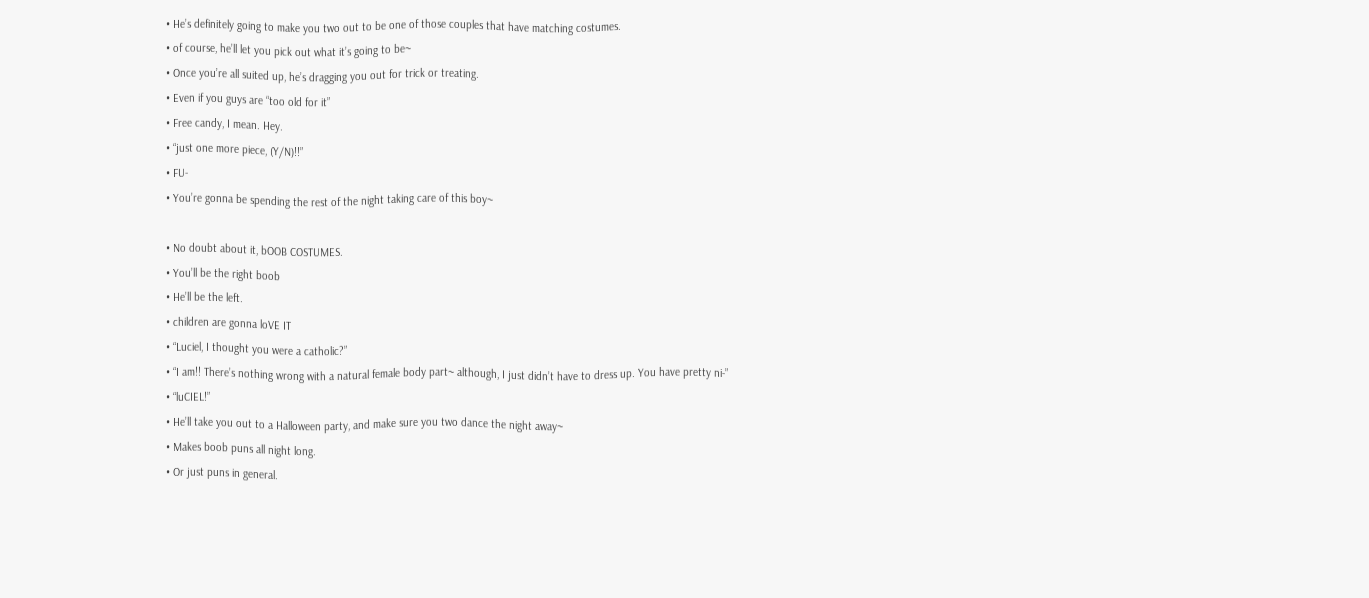• He’s definitely going to make you two out to be one of those couples that have matching costumes.
• of course, he’ll let you pick out what it’s going to be~
• Once you’re all suited up, he’s dragging you out for trick or treating.
• Even if you guys are “too old for it”
• Free candy, I mean. Hey.
• “just one more piece, (Y/N)!!”
• FU-
• You’re gonna be spending the rest of the night taking care of this boy~

• No doubt about it, bOOB COSTUMES.
• You’ll be the right boob
• He’ll be the left.
• children are gonna loVE IT
• “Luciel, I thought you were a catholic?”
• “I am!! There’s nothing wrong with a natural female body part~ although, I just didn’t have to dress up. You have pretty ni-”
• “luCIEL!”
• He’ll take you out to a Halloween party, and make sure you two dance the night away~
• Makes boob puns all night long.
• Or just puns in general.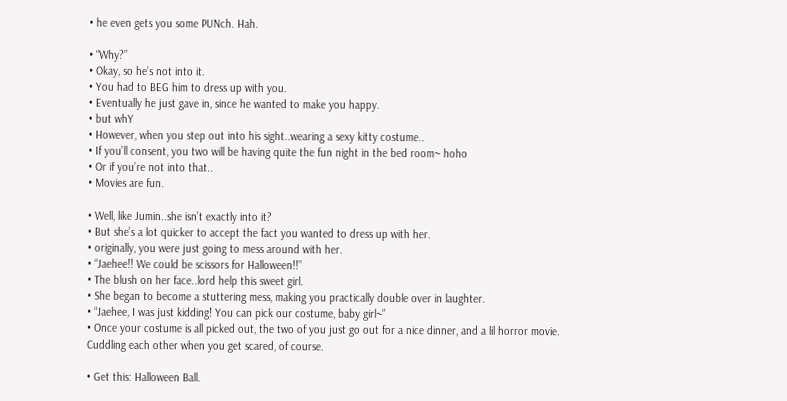• he even gets you some PUNch. Hah.

• “Why?”
• Okay, so he’s not into it.
• You had to BEG him to dress up with you.
• Eventually he just gave in, since he wanted to make you happy.
• but whY
• However, when you step out into his sight..wearing a sexy kitty costume..
• If you’ll consent, you two will be having quite the fun night in the bed room~ hoho
• Or if you’re not into that..
• Movies are fun.

• Well, like Jumin..she isn’t exactly into it?
• But she’s a lot quicker to accept the fact you wanted to dress up with her.
• originally, you were just going to mess around with her.
• “Jaehee!! We could be scissors for Halloween!!”
• The blush on her face..lord help this sweet girl.
• She began to become a stuttering mess, making you practically double over in laughter.
• “Jaehee, I was just kidding! You can pick our costume, baby girl~”
• Once your costume is all picked out, the two of you just go out for a nice dinner, and a lil horror movie. Cuddling each other when you get scared, of course.

• Get this: Halloween Ball.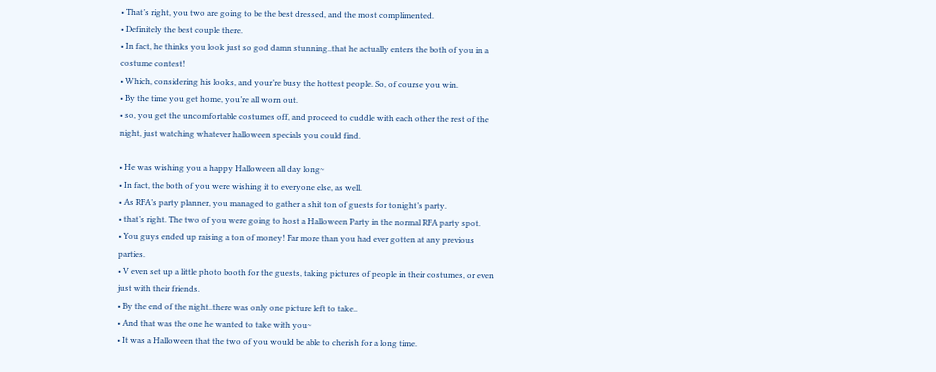• That’s right, you two are going to be the best dressed, and the most complimented.
• Definitely the best couple there.
• In fact, he thinks you look just so god damn stunning..that he actually enters the both of you in a costume contest!
• Which, considering his looks, and your’re busy the hottest people. So, of course you win.
• By the time you get home, you’re all worn out.
• so, you get the uncomfortable costumes off, and proceed to cuddle with each other the rest of the night, just watching whatever halloween specials you could find.

• He was wishing you a happy Halloween all day long~
• In fact, the both of you were wishing it to everyone else, as well.
• As RFA’s party planner, you managed to gather a shit ton of guests for tonight’s party.
• that’s right. The two of you were going to host a Halloween Party in the normal RFA party spot.
• You guys ended up raising a ton of money! Far more than you had ever gotten at any previous parties.
• V even set up a little photo booth for the guests, taking pictures of people in their costumes, or even just with their friends.
• By the end of the night..there was only one picture left to take..
• And that was the one he wanted to take with you~
• It was a Halloween that the two of you would be able to cherish for a long time.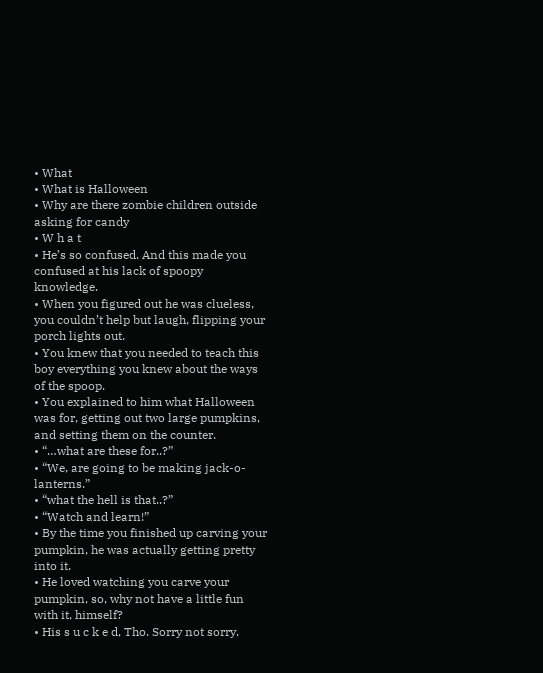• What
• What is Halloween
• Why are there zombie children outside asking for candy
• W h a t
• He’s so confused. And this made you confused at his lack of spoopy knowledge.
• When you figured out he was clueless, you couldn’t help but laugh, flipping your porch lights out.
• You knew that you needed to teach this boy everything you knew about the ways of the spoop.
• You explained to him what Halloween was for, getting out two large pumpkins, and setting them on the counter.
• “…what are these for..?”
• “We, are going to be making jack-o-lanterns.”
• “what the hell is that..?”
• “Watch and learn!”
• By the time you finished up carving your pumpkin, he was actually getting pretty into it.
• He loved watching you carve your pumpkin, so, why not have a little fun with it, himself?
• His s u c k e d, Tho. Sorry not sorry.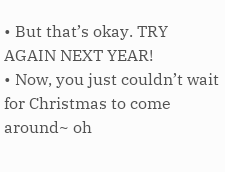• But that’s okay. TRY AGAIN NEXT YEAR!
• Now, you just couldn’t wait for Christmas to come around~ oh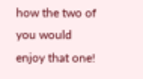how the two of you would enjoy that one!